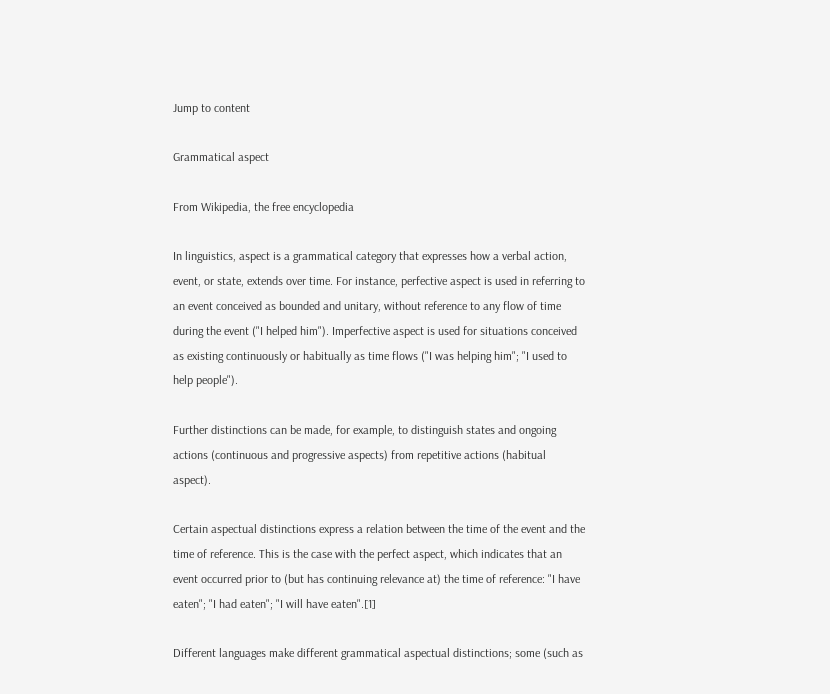Jump to content

Grammatical aspect

From Wikipedia, the free encyclopedia

In linguistics, aspect is a grammatical category that expresses how a verbal action, event, or state, extends over time. For instance, perfective aspect is used in referring to an event conceived as bounded and unitary, without reference to any flow of time during the event ("I helped him"). Imperfective aspect is used for situations conceived as existing continuously or habitually as time flows ("I was helping him"; "I used to help people").

Further distinctions can be made, for example, to distinguish states and ongoing actions (continuous and progressive aspects) from repetitive actions (habitual aspect).

Certain aspectual distinctions express a relation between the time of the event and the time of reference. This is the case with the perfect aspect, which indicates that an event occurred prior to (but has continuing relevance at) the time of reference: "I have eaten"; "I had eaten"; "I will have eaten".[1]

Different languages make different grammatical aspectual distinctions; some (such as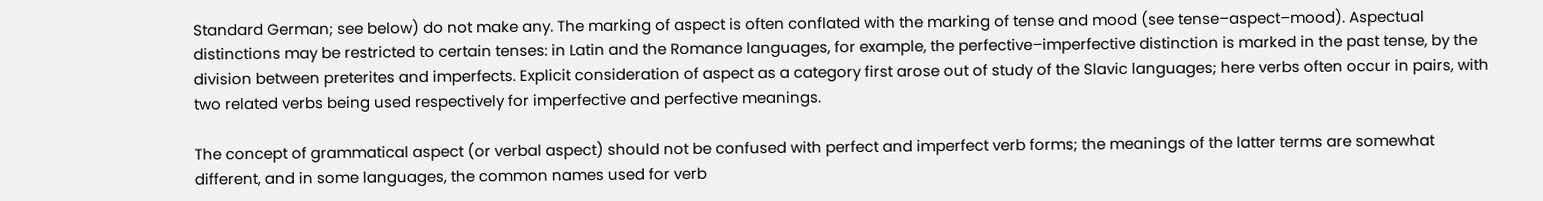Standard German; see below) do not make any. The marking of aspect is often conflated with the marking of tense and mood (see tense–aspect–mood). Aspectual distinctions may be restricted to certain tenses: in Latin and the Romance languages, for example, the perfective–imperfective distinction is marked in the past tense, by the division between preterites and imperfects. Explicit consideration of aspect as a category first arose out of study of the Slavic languages; here verbs often occur in pairs, with two related verbs being used respectively for imperfective and perfective meanings.

The concept of grammatical aspect (or verbal aspect) should not be confused with perfect and imperfect verb forms; the meanings of the latter terms are somewhat different, and in some languages, the common names used for verb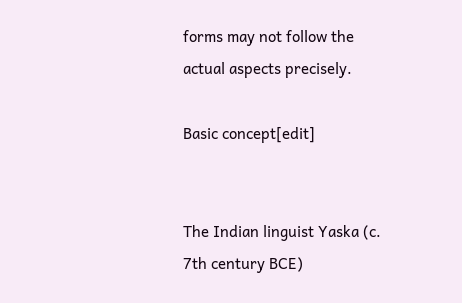forms may not follow the actual aspects precisely.

Basic concept[edit]


The Indian linguist Yaska (c. 7th century BCE)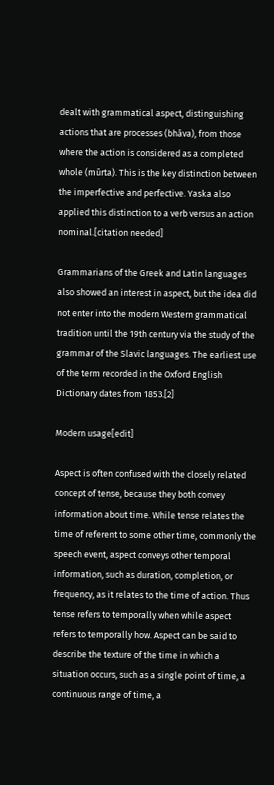dealt with grammatical aspect, distinguishing actions that are processes (bhāva), from those where the action is considered as a completed whole (mūrta). This is the key distinction between the imperfective and perfective. Yaska also applied this distinction to a verb versus an action nominal.[citation needed]

Grammarians of the Greek and Latin languages also showed an interest in aspect, but the idea did not enter into the modern Western grammatical tradition until the 19th century via the study of the grammar of the Slavic languages. The earliest use of the term recorded in the Oxford English Dictionary dates from 1853.[2]

Modern usage[edit]

Aspect is often confused with the closely related concept of tense, because they both convey information about time. While tense relates the time of referent to some other time, commonly the speech event, aspect conveys other temporal information, such as duration, completion, or frequency, as it relates to the time of action. Thus tense refers to temporally when while aspect refers to temporally how. Aspect can be said to describe the texture of the time in which a situation occurs, such as a single point of time, a continuous range of time, a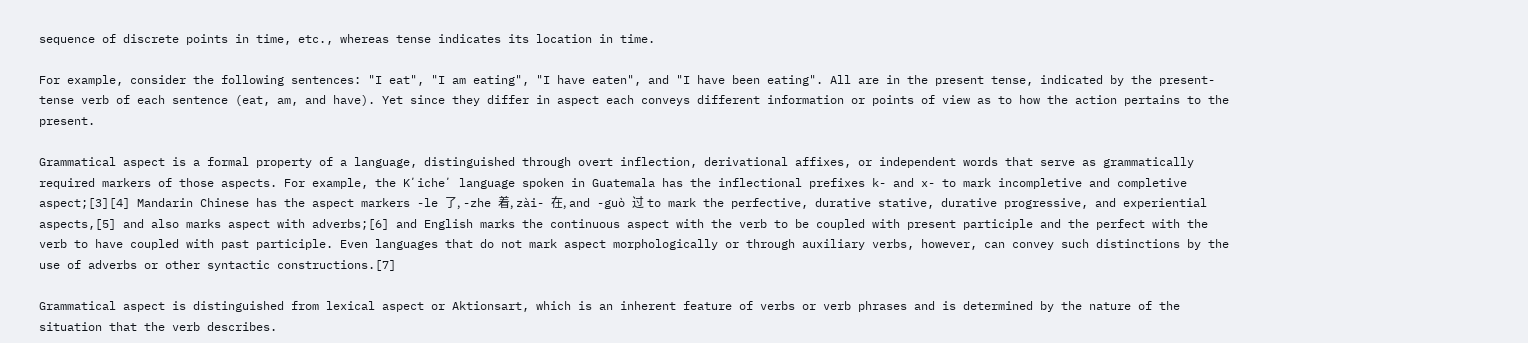sequence of discrete points in time, etc., whereas tense indicates its location in time.

For example, consider the following sentences: "I eat", "I am eating", "I have eaten", and "I have been eating". All are in the present tense, indicated by the present-tense verb of each sentence (eat, am, and have). Yet since they differ in aspect each conveys different information or points of view as to how the action pertains to the present.

Grammatical aspect is a formal property of a language, distinguished through overt inflection, derivational affixes, or independent words that serve as grammatically required markers of those aspects. For example, the Kʼicheʼ language spoken in Guatemala has the inflectional prefixes k- and x- to mark incompletive and completive aspect;[3][4] Mandarin Chinese has the aspect markers -le 了, -zhe 着, zài- 在, and -guò 过 to mark the perfective, durative stative, durative progressive, and experiential aspects,[5] and also marks aspect with adverbs;[6] and English marks the continuous aspect with the verb to be coupled with present participle and the perfect with the verb to have coupled with past participle. Even languages that do not mark aspect morphologically or through auxiliary verbs, however, can convey such distinctions by the use of adverbs or other syntactic constructions.[7]

Grammatical aspect is distinguished from lexical aspect or Aktionsart, which is an inherent feature of verbs or verb phrases and is determined by the nature of the situation that the verb describes.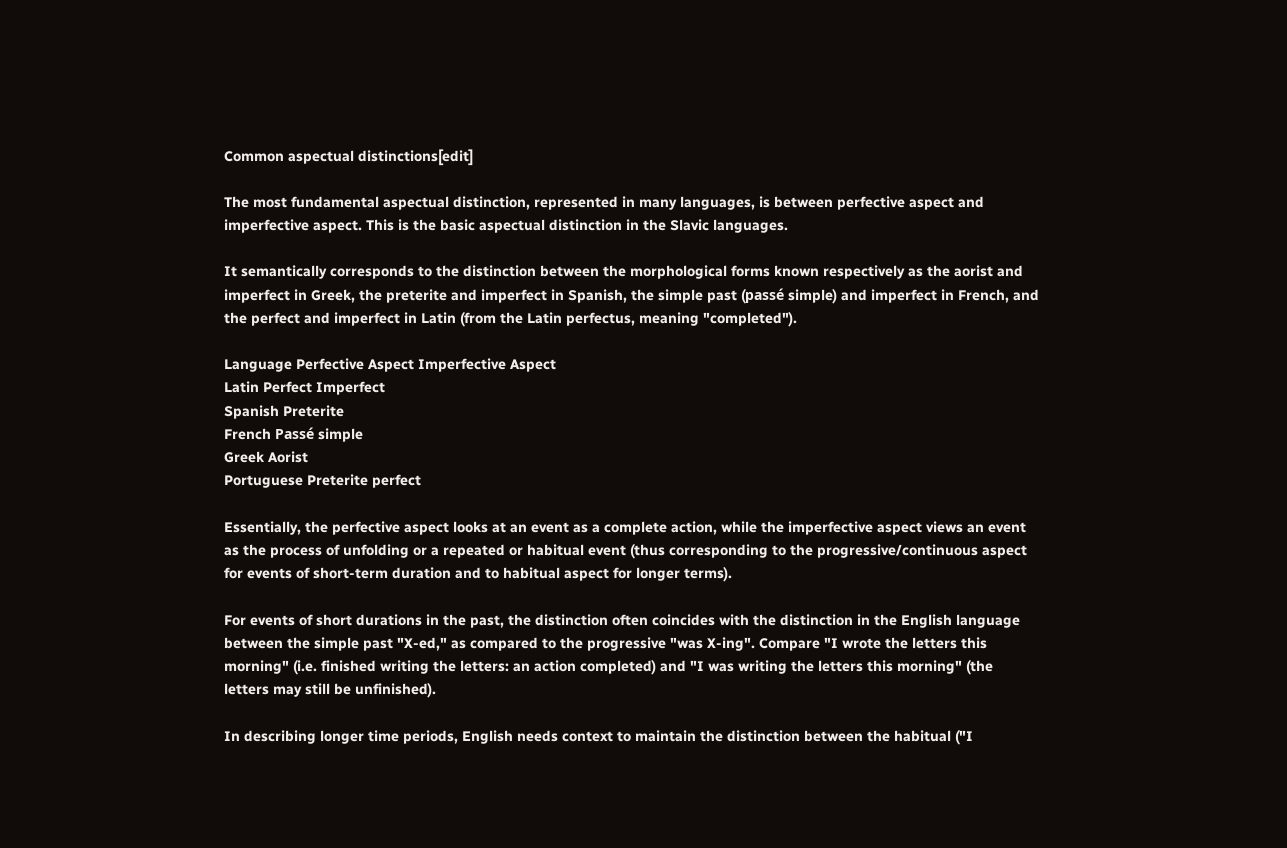Common aspectual distinctions[edit]

The most fundamental aspectual distinction, represented in many languages, is between perfective aspect and imperfective aspect. This is the basic aspectual distinction in the Slavic languages.

It semantically corresponds to the distinction between the morphological forms known respectively as the aorist and imperfect in Greek, the preterite and imperfect in Spanish, the simple past (passé simple) and imperfect in French, and the perfect and imperfect in Latin (from the Latin perfectus, meaning "completed").

Language Perfective Aspect Imperfective Aspect
Latin Perfect Imperfect
Spanish Preterite
French Passé simple
Greek Aorist
Portuguese Preterite perfect

Essentially, the perfective aspect looks at an event as a complete action, while the imperfective aspect views an event as the process of unfolding or a repeated or habitual event (thus corresponding to the progressive/continuous aspect for events of short-term duration and to habitual aspect for longer terms).

For events of short durations in the past, the distinction often coincides with the distinction in the English language between the simple past "X-ed," as compared to the progressive "was X-ing". Compare "I wrote the letters this morning" (i.e. finished writing the letters: an action completed) and "I was writing the letters this morning" (the letters may still be unfinished).

In describing longer time periods, English needs context to maintain the distinction between the habitual ("I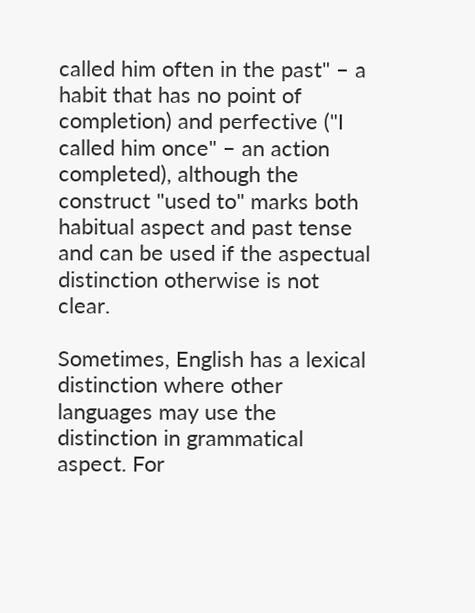called him often in the past" – a habit that has no point of completion) and perfective ("I called him once" – an action completed), although the construct "used to" marks both habitual aspect and past tense and can be used if the aspectual distinction otherwise is not clear.

Sometimes, English has a lexical distinction where other languages may use the distinction in grammatical aspect. For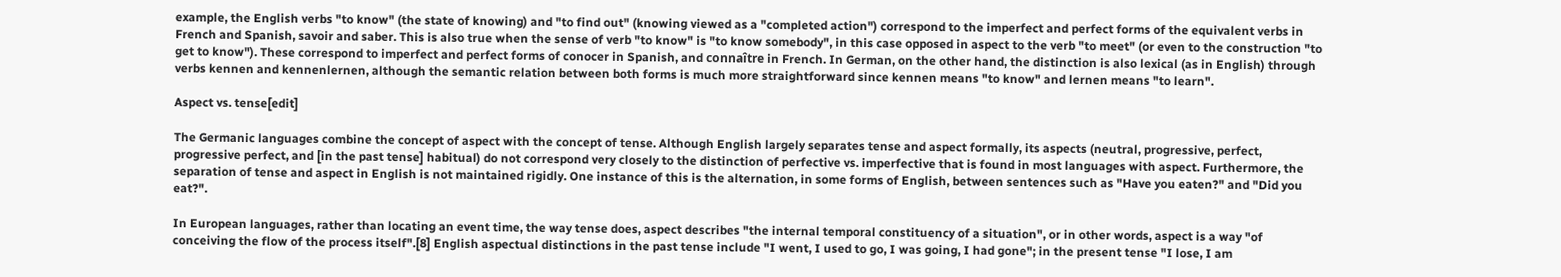example, the English verbs "to know" (the state of knowing) and "to find out" (knowing viewed as a "completed action") correspond to the imperfect and perfect forms of the equivalent verbs in French and Spanish, savoir and saber. This is also true when the sense of verb "to know" is "to know somebody", in this case opposed in aspect to the verb "to meet" (or even to the construction "to get to know"). These correspond to imperfect and perfect forms of conocer in Spanish, and connaître in French. In German, on the other hand, the distinction is also lexical (as in English) through verbs kennen and kennenlernen, although the semantic relation between both forms is much more straightforward since kennen means "to know" and lernen means "to learn".

Aspect vs. tense[edit]

The Germanic languages combine the concept of aspect with the concept of tense. Although English largely separates tense and aspect formally, its aspects (neutral, progressive, perfect, progressive perfect, and [in the past tense] habitual) do not correspond very closely to the distinction of perfective vs. imperfective that is found in most languages with aspect. Furthermore, the separation of tense and aspect in English is not maintained rigidly. One instance of this is the alternation, in some forms of English, between sentences such as "Have you eaten?" and "Did you eat?".

In European languages, rather than locating an event time, the way tense does, aspect describes "the internal temporal constituency of a situation", or in other words, aspect is a way "of conceiving the flow of the process itself".[8] English aspectual distinctions in the past tense include "I went, I used to go, I was going, I had gone"; in the present tense "I lose, I am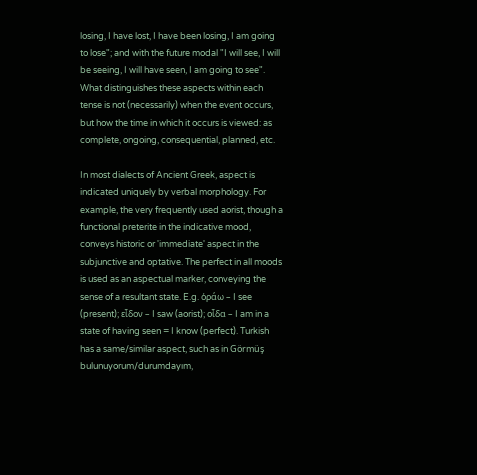losing, I have lost, I have been losing, I am going to lose"; and with the future modal "I will see, I will be seeing, I will have seen, I am going to see". What distinguishes these aspects within each tense is not (necessarily) when the event occurs, but how the time in which it occurs is viewed: as complete, ongoing, consequential, planned, etc.

In most dialects of Ancient Greek, aspect is indicated uniquely by verbal morphology. For example, the very frequently used aorist, though a functional preterite in the indicative mood, conveys historic or 'immediate' aspect in the subjunctive and optative. The perfect in all moods is used as an aspectual marker, conveying the sense of a resultant state. E.g. ὁράω – I see (present); εἶδον – I saw (aorist); οἶδα – I am in a state of having seen = I know (perfect). Turkish has a same/similar aspect, such as in Görmüş bulunuyorum/durumdayım,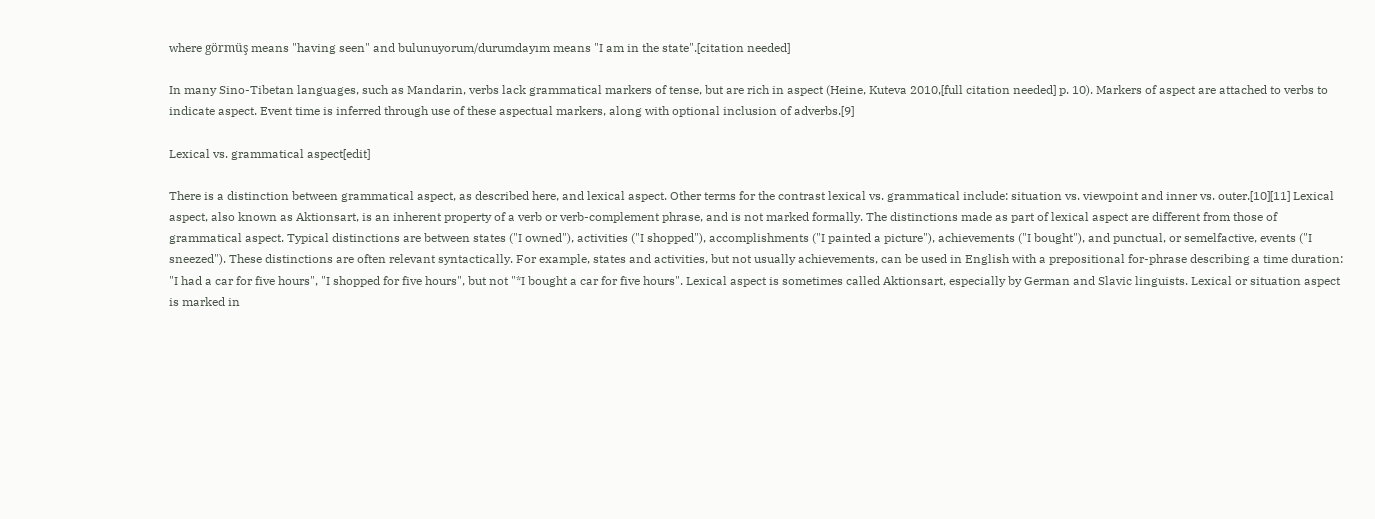where görmüş means "having seen" and bulunuyorum/durumdayım means "I am in the state".[citation needed]

In many Sino-Tibetan languages, such as Mandarin, verbs lack grammatical markers of tense, but are rich in aspect (Heine, Kuteva 2010,[full citation needed] p. 10). Markers of aspect are attached to verbs to indicate aspect. Event time is inferred through use of these aspectual markers, along with optional inclusion of adverbs.[9]

Lexical vs. grammatical aspect[edit]

There is a distinction between grammatical aspect, as described here, and lexical aspect. Other terms for the contrast lexical vs. grammatical include: situation vs. viewpoint and inner vs. outer.[10][11] Lexical aspect, also known as Aktionsart, is an inherent property of a verb or verb-complement phrase, and is not marked formally. The distinctions made as part of lexical aspect are different from those of grammatical aspect. Typical distinctions are between states ("I owned"), activities ("I shopped"), accomplishments ("I painted a picture"), achievements ("I bought"), and punctual, or semelfactive, events ("I sneezed"). These distinctions are often relevant syntactically. For example, states and activities, but not usually achievements, can be used in English with a prepositional for-phrase describing a time duration: "I had a car for five hours", "I shopped for five hours", but not "*I bought a car for five hours". Lexical aspect is sometimes called Aktionsart, especially by German and Slavic linguists. Lexical or situation aspect is marked in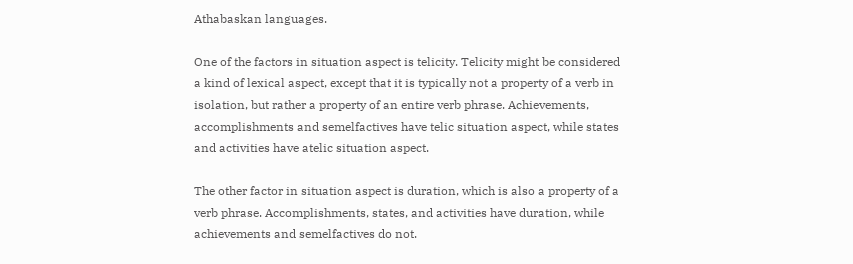Athabaskan languages.

One of the factors in situation aspect is telicity. Telicity might be considered a kind of lexical aspect, except that it is typically not a property of a verb in isolation, but rather a property of an entire verb phrase. Achievements, accomplishments and semelfactives have telic situation aspect, while states and activities have atelic situation aspect.

The other factor in situation aspect is duration, which is also a property of a verb phrase. Accomplishments, states, and activities have duration, while achievements and semelfactives do not.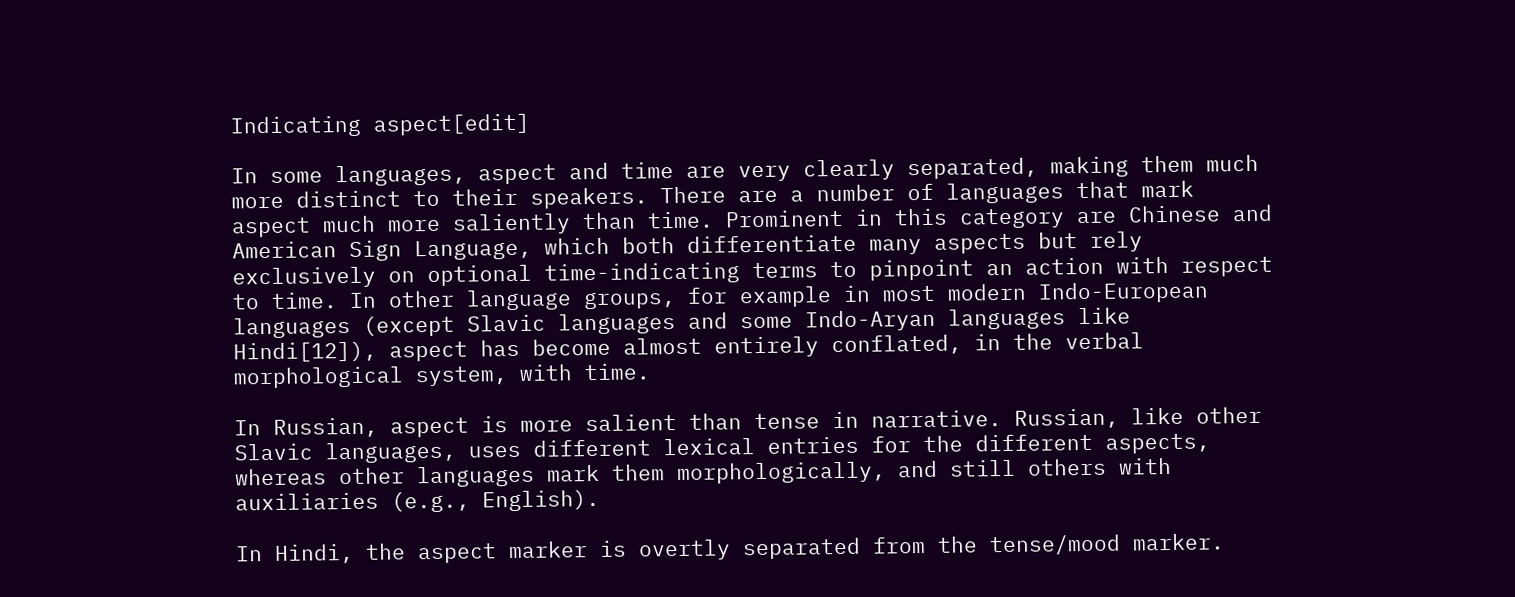Indicating aspect[edit]

In some languages, aspect and time are very clearly separated, making them much more distinct to their speakers. There are a number of languages that mark aspect much more saliently than time. Prominent in this category are Chinese and American Sign Language, which both differentiate many aspects but rely exclusively on optional time-indicating terms to pinpoint an action with respect to time. In other language groups, for example in most modern Indo-European languages (except Slavic languages and some Indo-Aryan languages like Hindi[12]), aspect has become almost entirely conflated, in the verbal morphological system, with time.

In Russian, aspect is more salient than tense in narrative. Russian, like other Slavic languages, uses different lexical entries for the different aspects, whereas other languages mark them morphologically, and still others with auxiliaries (e.g., English).

In Hindi, the aspect marker is overtly separated from the tense/mood marker.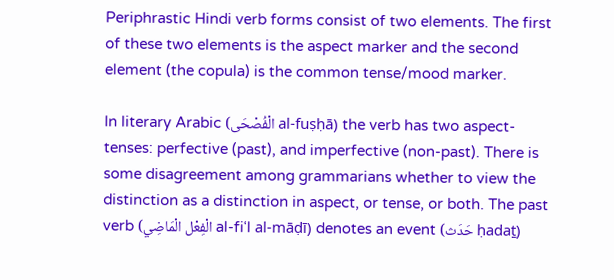Periphrastic Hindi verb forms consist of two elements. The first of these two elements is the aspect marker and the second element (the copula) is the common tense/mood marker.

In literary Arabic (الْفُصْحَى al-fuṣḥā) the verb has two aspect-tenses: perfective (past), and imperfective (non-past). There is some disagreement among grammarians whether to view the distinction as a distinction in aspect, or tense, or both. The past verb (الْفِعْل الْمَاضِي al-fiʿl al-māḍī) denotes an event (حَدَث ḥadaṯ)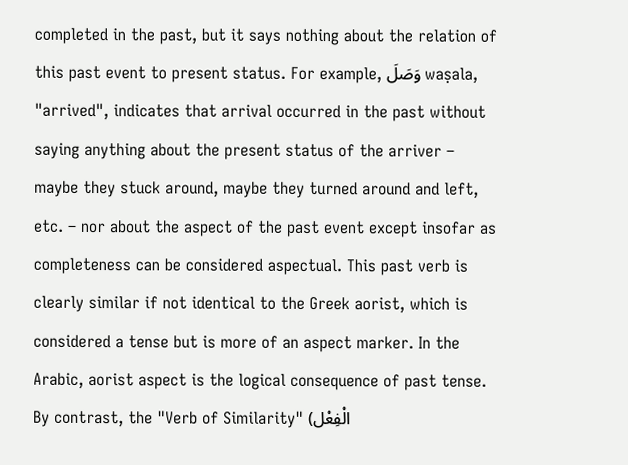completed in the past, but it says nothing about the relation of this past event to present status. For example, وَصَلَ waṣala, "arrived", indicates that arrival occurred in the past without saying anything about the present status of the arriver – maybe they stuck around, maybe they turned around and left, etc. – nor about the aspect of the past event except insofar as completeness can be considered aspectual. This past verb is clearly similar if not identical to the Greek aorist, which is considered a tense but is more of an aspect marker. In the Arabic, aorist aspect is the logical consequence of past tense. By contrast, the "Verb of Similarity" (الْفِعْل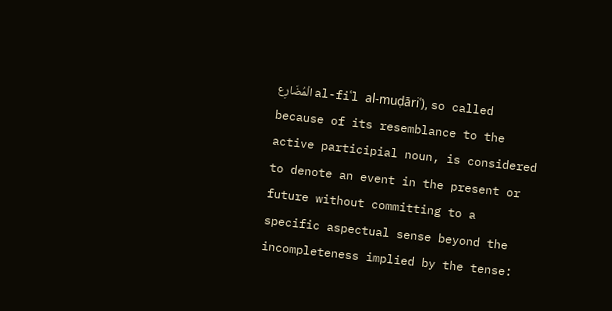الْمُضَارِع al-fiʿl al-muḍāriʿ), so called because of its resemblance to the active participial noun, is considered to denote an event in the present or future without committing to a specific aspectual sense beyond the incompleteness implied by the tense: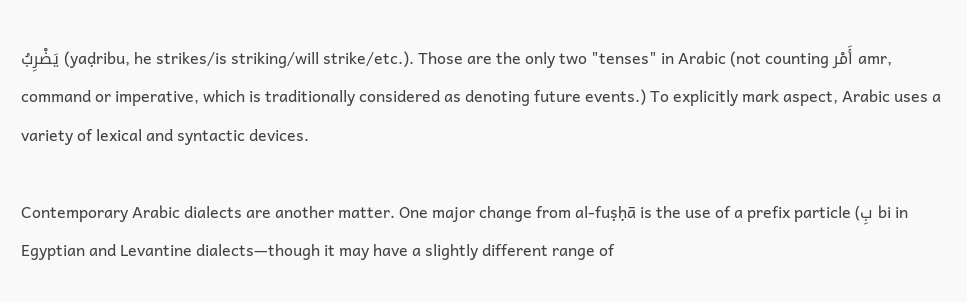يَضْرِبُ (yaḍribu, he strikes/is striking/will strike/etc.). Those are the only two "tenses" in Arabic (not counting أَمْر amr, command or imperative, which is traditionally considered as denoting future events.) To explicitly mark aspect, Arabic uses a variety of lexical and syntactic devices.

Contemporary Arabic dialects are another matter. One major change from al-fuṣḥā is the use of a prefix particle (بِ bi in Egyptian and Levantine dialects—though it may have a slightly different range of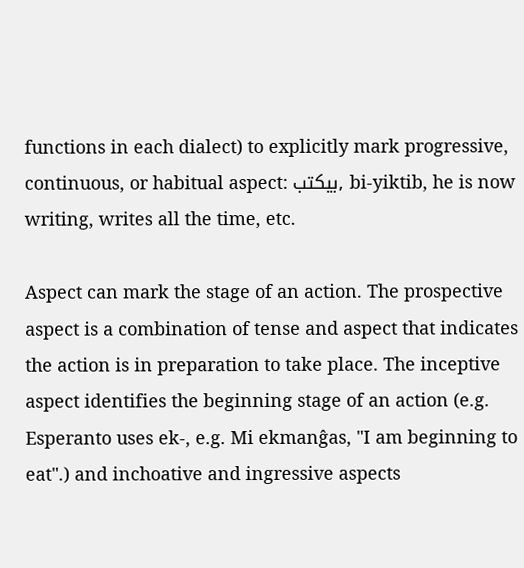functions in each dialect) to explicitly mark progressive, continuous, or habitual aspect: بيكتب, bi-yiktib, he is now writing, writes all the time, etc.

Aspect can mark the stage of an action. The prospective aspect is a combination of tense and aspect that indicates the action is in preparation to take place. The inceptive aspect identifies the beginning stage of an action (e.g. Esperanto uses ek-, e.g. Mi ekmanĝas, "I am beginning to eat".) and inchoative and ingressive aspects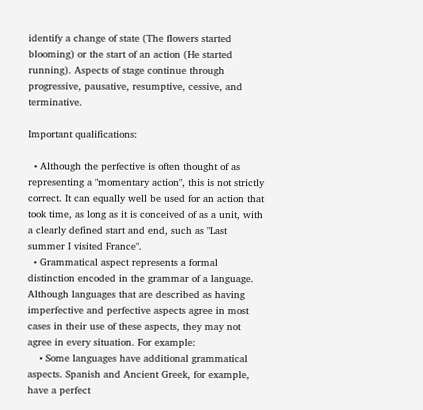identify a change of state (The flowers started blooming) or the start of an action (He started running). Aspects of stage continue through progressive, pausative, resumptive, cessive, and terminative.

Important qualifications:

  • Although the perfective is often thought of as representing a "momentary action", this is not strictly correct. It can equally well be used for an action that took time, as long as it is conceived of as a unit, with a clearly defined start and end, such as "Last summer I visited France".
  • Grammatical aspect represents a formal distinction encoded in the grammar of a language. Although languages that are described as having imperfective and perfective aspects agree in most cases in their use of these aspects, they may not agree in every situation. For example:
    • Some languages have additional grammatical aspects. Spanish and Ancient Greek, for example, have a perfect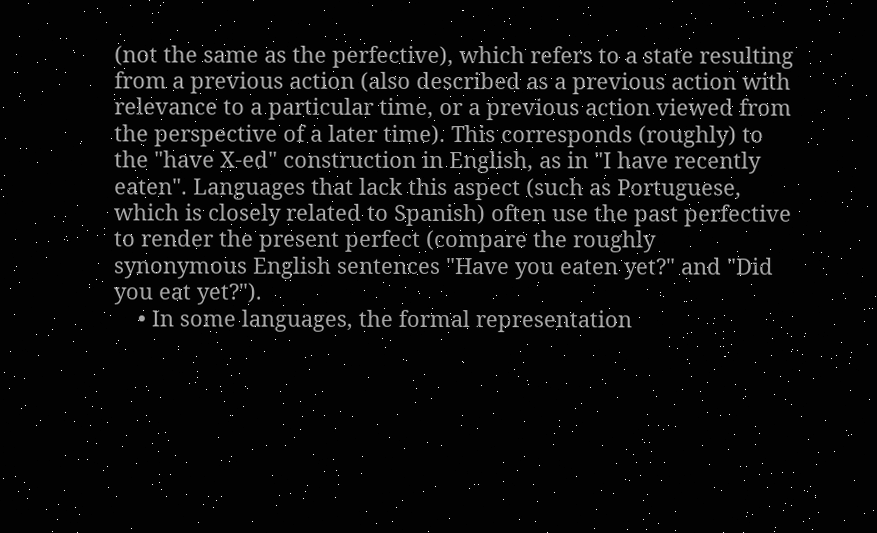(not the same as the perfective), which refers to a state resulting from a previous action (also described as a previous action with relevance to a particular time, or a previous action viewed from the perspective of a later time). This corresponds (roughly) to the "have X-ed" construction in English, as in "I have recently eaten". Languages that lack this aspect (such as Portuguese, which is closely related to Spanish) often use the past perfective to render the present perfect (compare the roughly synonymous English sentences "Have you eaten yet?" and "Did you eat yet?").
    • In some languages, the formal representation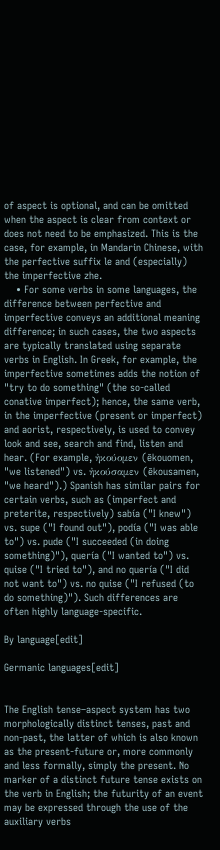of aspect is optional, and can be omitted when the aspect is clear from context or does not need to be emphasized. This is the case, for example, in Mandarin Chinese, with the perfective suffix le and (especially) the imperfective zhe.
    • For some verbs in some languages, the difference between perfective and imperfective conveys an additional meaning difference; in such cases, the two aspects are typically translated using separate verbs in English. In Greek, for example, the imperfective sometimes adds the notion of "try to do something" (the so-called conative imperfect); hence, the same verb, in the imperfective (present or imperfect) and aorist, respectively, is used to convey look and see, search and find, listen and hear. (For example, ἠκούομεν (ēkouomen, "we listened") vs. ἠκούσαμεν (ēkousamen, "we heard").) Spanish has similar pairs for certain verbs, such as (imperfect and preterite, respectively) sabía ("I knew") vs. supe ("I found out"), podía ("I was able to") vs. pude ("I succeeded (in doing something)"), quería ("I wanted to") vs. quise ("I tried to"), and no quería ("I did not want to") vs. no quise ("I refused (to do something)"). Such differences are often highly language-specific.

By language[edit]

Germanic languages[edit]


The English tense–aspect system has two morphologically distinct tenses, past and non-past, the latter of which is also known as the present-future or, more commonly and less formally, simply the present. No marker of a distinct future tense exists on the verb in English; the futurity of an event may be expressed through the use of the auxiliary verbs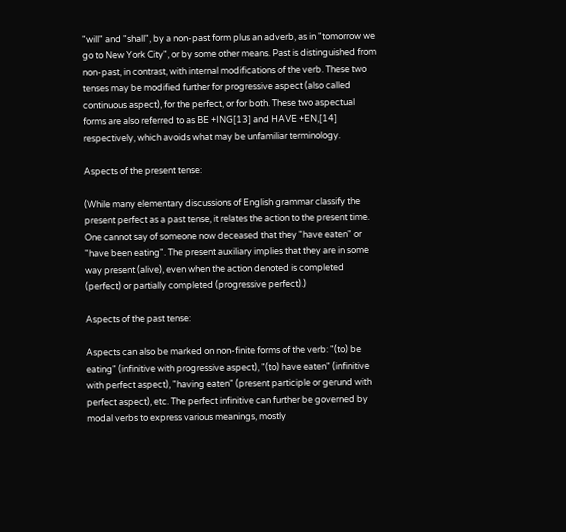"will" and "shall", by a non-past form plus an adverb, as in "tomorrow we go to New York City", or by some other means. Past is distinguished from non-past, in contrast, with internal modifications of the verb. These two tenses may be modified further for progressive aspect (also called continuous aspect), for the perfect, or for both. These two aspectual forms are also referred to as BE +ING[13] and HAVE +EN,[14] respectively, which avoids what may be unfamiliar terminology.

Aspects of the present tense:

(While many elementary discussions of English grammar classify the present perfect as a past tense, it relates the action to the present time. One cannot say of someone now deceased that they "have eaten" or "have been eating". The present auxiliary implies that they are in some way present (alive), even when the action denoted is completed (perfect) or partially completed (progressive perfect).)

Aspects of the past tense:

Aspects can also be marked on non-finite forms of the verb: "(to) be eating" (infinitive with progressive aspect), "(to) have eaten" (infinitive with perfect aspect), "having eaten" (present participle or gerund with perfect aspect), etc. The perfect infinitive can further be governed by modal verbs to express various meanings, mostly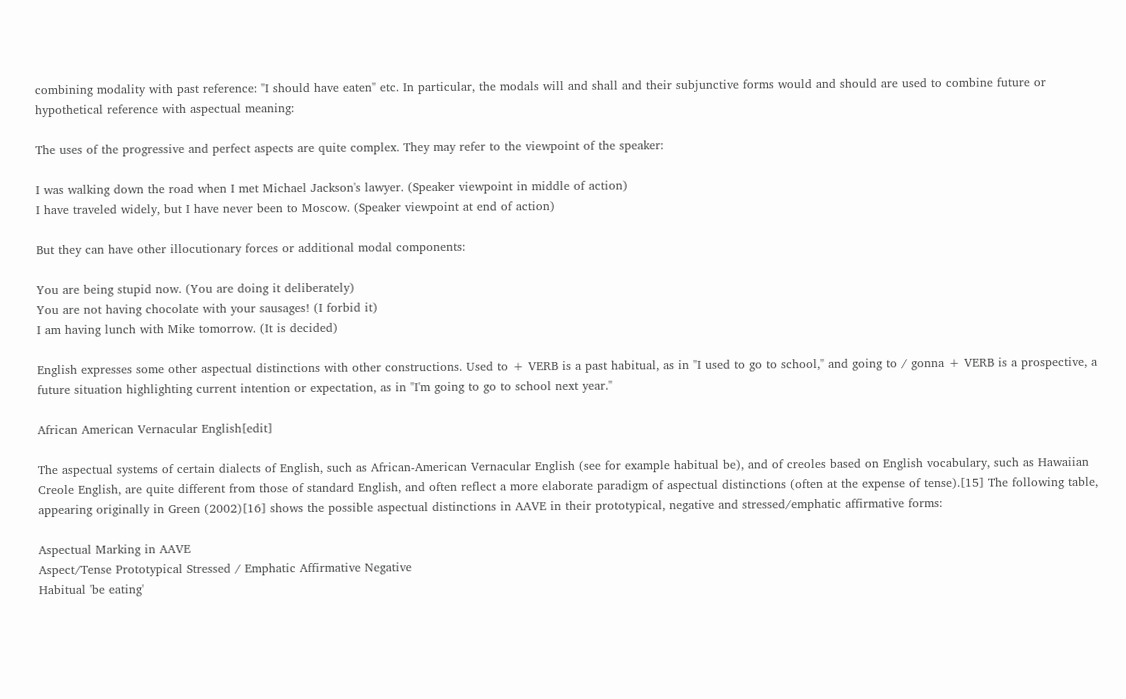combining modality with past reference: "I should have eaten" etc. In particular, the modals will and shall and their subjunctive forms would and should are used to combine future or hypothetical reference with aspectual meaning:

The uses of the progressive and perfect aspects are quite complex. They may refer to the viewpoint of the speaker:

I was walking down the road when I met Michael Jackson's lawyer. (Speaker viewpoint in middle of action)
I have traveled widely, but I have never been to Moscow. (Speaker viewpoint at end of action)

But they can have other illocutionary forces or additional modal components:

You are being stupid now. (You are doing it deliberately)
You are not having chocolate with your sausages! (I forbid it)
I am having lunch with Mike tomorrow. (It is decided)

English expresses some other aspectual distinctions with other constructions. Used to + VERB is a past habitual, as in "I used to go to school," and going to / gonna + VERB is a prospective, a future situation highlighting current intention or expectation, as in "I'm going to go to school next year."

African American Vernacular English[edit]

The aspectual systems of certain dialects of English, such as African-American Vernacular English (see for example habitual be), and of creoles based on English vocabulary, such as Hawaiian Creole English, are quite different from those of standard English, and often reflect a more elaborate paradigm of aspectual distinctions (often at the expense of tense).[15] The following table, appearing originally in Green (2002)[16] shows the possible aspectual distinctions in AAVE in their prototypical, negative and stressed/emphatic affirmative forms:

Aspectual Marking in AAVE
Aspect/Tense Prototypical Stressed / Emphatic Affirmative Negative
Habitual 'be eating'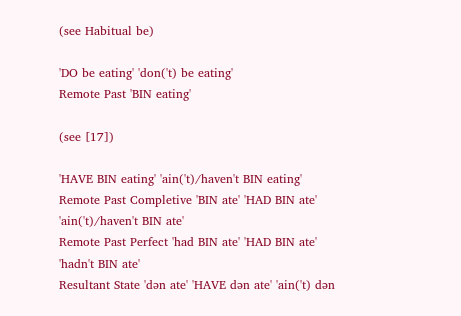(see Habitual be)

'DO be eating' 'don('t) be eating'
Remote Past 'BIN eating'

(see [17])

'HAVE BIN eating' 'ain('t)/haven't BIN eating'
Remote Past Completive 'BIN ate' 'HAD BIN ate' 'ain('t)/haven't BIN ate'
Remote Past Perfect 'had BIN ate' 'HAD BIN ate' 'hadn't BIN ate'
Resultant State 'dən ate' 'HAVE dən ate' 'ain('t) dən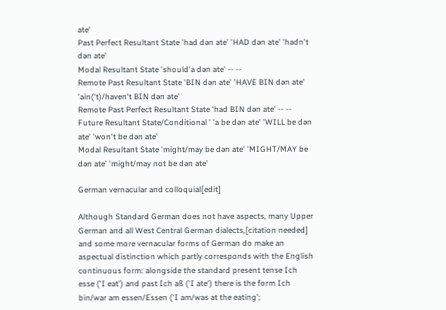ate'
Past Perfect Resultant State 'had dən ate' 'HAD dən ate' 'hadn't dən ate'
Modal Resultant State 'should'a dən ate' -- --
Remote Past Resultant State 'BIN dən ate' 'HAVE BIN dən ate' 'ain('t)/haven't BIN dən ate'
Remote Past Perfect Resultant State 'had BIN dən ate' -- --
Future Resultant State/Conditional ' 'a be dən ate' 'WILL be dən ate' 'won't be dən ate'
Modal Resultant State 'might/may be dən ate' 'MIGHT/MAY be dən ate' 'might/may not be dən ate'

German vernacular and colloquial[edit]

Although Standard German does not have aspects, many Upper German and all West Central German dialects,[citation needed] and some more vernacular forms of German do make an aspectual distinction which partly corresponds with the English continuous form: alongside the standard present tense Ich esse ('I eat') and past Ich aß ('I ate') there is the form Ich bin/war am essen/Essen ('I am/was at the eating';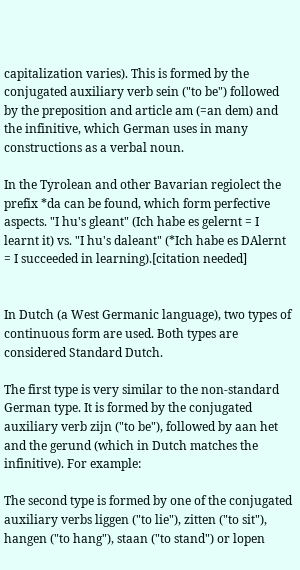capitalization varies). This is formed by the conjugated auxiliary verb sein ("to be") followed by the preposition and article am (=an dem) and the infinitive, which German uses in many constructions as a verbal noun.

In the Tyrolean and other Bavarian regiolect the prefix *da can be found, which form perfective aspects. "I hu's gleant" (Ich habe es gelernt = I learnt it) vs. "I hu's daleant" (*Ich habe es DAlernt = I succeeded in learning).[citation needed]


In Dutch (a West Germanic language), two types of continuous form are used. Both types are considered Standard Dutch.

The first type is very similar to the non-standard German type. It is formed by the conjugated auxiliary verb zijn ("to be"), followed by aan het and the gerund (which in Dutch matches the infinitive). For example:

The second type is formed by one of the conjugated auxiliary verbs liggen ("to lie"), zitten ("to sit"), hangen ("to hang"), staan ("to stand") or lopen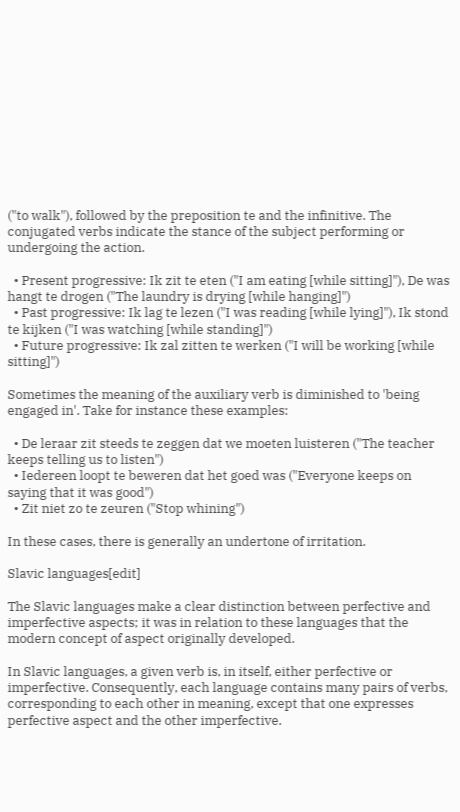("to walk"), followed by the preposition te and the infinitive. The conjugated verbs indicate the stance of the subject performing or undergoing the action.

  • Present progressive: Ik zit te eten ("I am eating [while sitting]"), De was hangt te drogen ("The laundry is drying [while hanging]")
  • Past progressive: Ik lag te lezen ("I was reading [while lying]"), Ik stond te kijken ("I was watching [while standing]")
  • Future progressive: Ik zal zitten te werken ("I will be working [while sitting]")

Sometimes the meaning of the auxiliary verb is diminished to 'being engaged in'. Take for instance these examples:

  • De leraar zit steeds te zeggen dat we moeten luisteren ("The teacher keeps telling us to listen")
  • Iedereen loopt te beweren dat het goed was ("Everyone keeps on saying that it was good")
  • Zit niet zo te zeuren ("Stop whining")

In these cases, there is generally an undertone of irritation.

Slavic languages[edit]

The Slavic languages make a clear distinction between perfective and imperfective aspects; it was in relation to these languages that the modern concept of aspect originally developed.

In Slavic languages, a given verb is, in itself, either perfective or imperfective. Consequently, each language contains many pairs of verbs, corresponding to each other in meaning, except that one expresses perfective aspect and the other imperfective.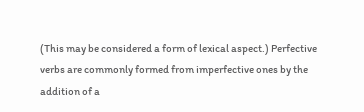(This may be considered a form of lexical aspect.) Perfective verbs are commonly formed from imperfective ones by the addition of a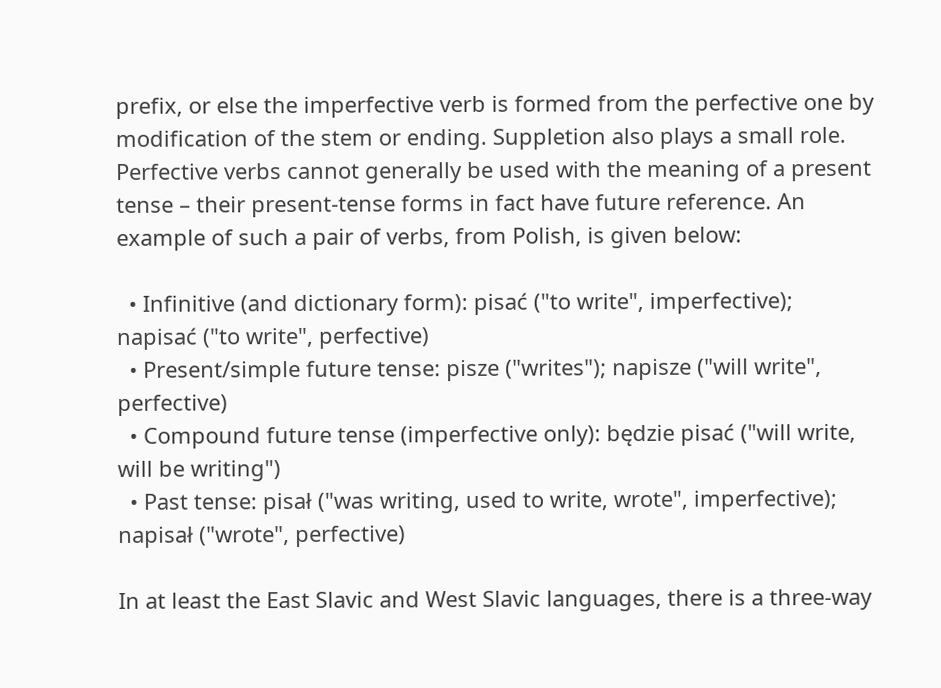prefix, or else the imperfective verb is formed from the perfective one by modification of the stem or ending. Suppletion also plays a small role. Perfective verbs cannot generally be used with the meaning of a present tense – their present-tense forms in fact have future reference. An example of such a pair of verbs, from Polish, is given below:

  • Infinitive (and dictionary form): pisać ("to write", imperfective); napisać ("to write", perfective)
  • Present/simple future tense: pisze ("writes"); napisze ("will write", perfective)
  • Compound future tense (imperfective only): będzie pisać ("will write, will be writing")
  • Past tense: pisał ("was writing, used to write, wrote", imperfective); napisał ("wrote", perfective)

In at least the East Slavic and West Slavic languages, there is a three-way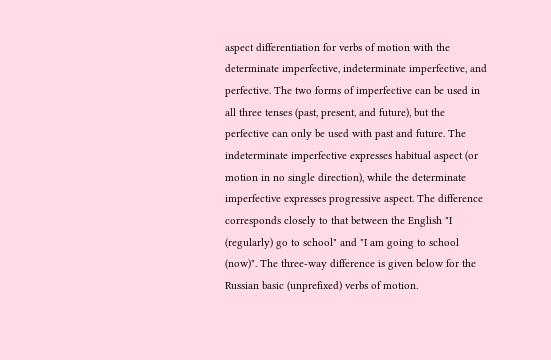aspect differentiation for verbs of motion with the determinate imperfective, indeterminate imperfective, and perfective. The two forms of imperfective can be used in all three tenses (past, present, and future), but the perfective can only be used with past and future. The indeterminate imperfective expresses habitual aspect (or motion in no single direction), while the determinate imperfective expresses progressive aspect. The difference corresponds closely to that between the English "I (regularly) go to school" and "I am going to school (now)". The three-way difference is given below for the Russian basic (unprefixed) verbs of motion.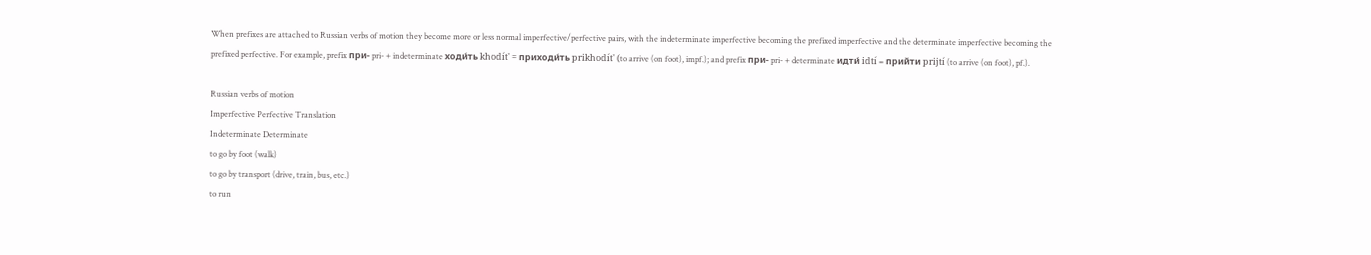When prefixes are attached to Russian verbs of motion they become more or less normal imperfective/perfective pairs, with the indeterminate imperfective becoming the prefixed imperfective and the determinate imperfective becoming the prefixed perfective. For example, prefix при- pri- + indeterminate ходи́ть khodít' = приходи́ть prikhodít' (to arrive (on foot), impf.); and prefix при- pri- + determinate идти́ idtí = прийти prijtí (to arrive (on foot), pf.).

Russian verbs of motion
Imperfective Perfective Translation
Indeterminate Determinate
to go by foot (walk)
to go by transport (drive, train, bus, etc.)
to run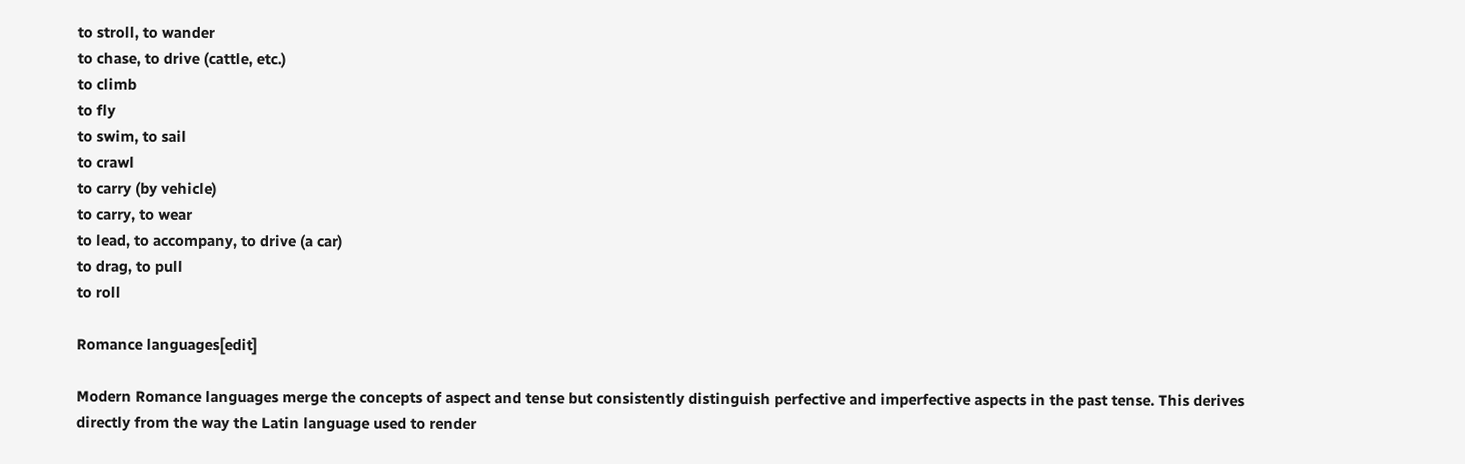to stroll, to wander
to chase, to drive (cattle, etc.)
to climb
to fly
to swim, to sail
to crawl
to carry (by vehicle)
to carry, to wear
to lead, to accompany, to drive (a car)
to drag, to pull
to roll

Romance languages[edit]

Modern Romance languages merge the concepts of aspect and tense but consistently distinguish perfective and imperfective aspects in the past tense. This derives directly from the way the Latin language used to render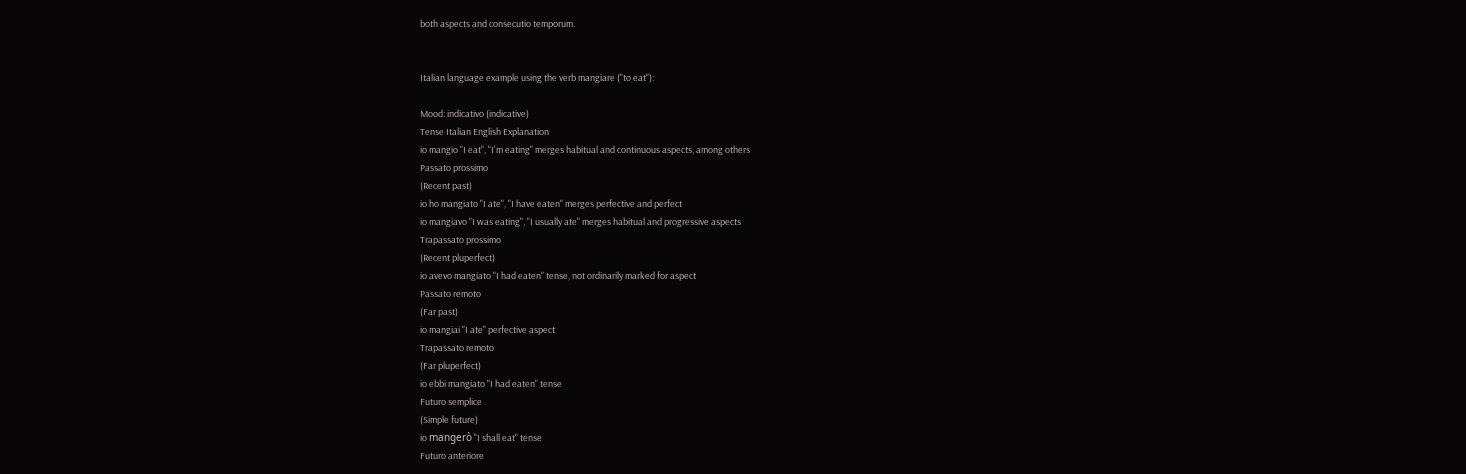both aspects and consecutio temporum.


Italian language example using the verb mangiare ("to eat"):

Mood: indicativo (indicative)
Tense Italian English Explanation
io mangio "I eat", "I'm eating" merges habitual and continuous aspects, among others
Passato prossimo
(Recent past)
io ho mangiato "I ate", "I have eaten" merges perfective and perfect
io mangiavo "I was eating", "I usually ate" merges habitual and progressive aspects
Trapassato prossimo
(Recent pluperfect)
io avevo mangiato "I had eaten" tense, not ordinarily marked for aspect
Passato remoto
(Far past)
io mangiai "I ate" perfective aspect
Trapassato remoto
(Far pluperfect)
io ebbi mangiato "I had eaten" tense
Futuro semplice
(Simple future)
io mangerò "I shall eat" tense
Futuro anteriore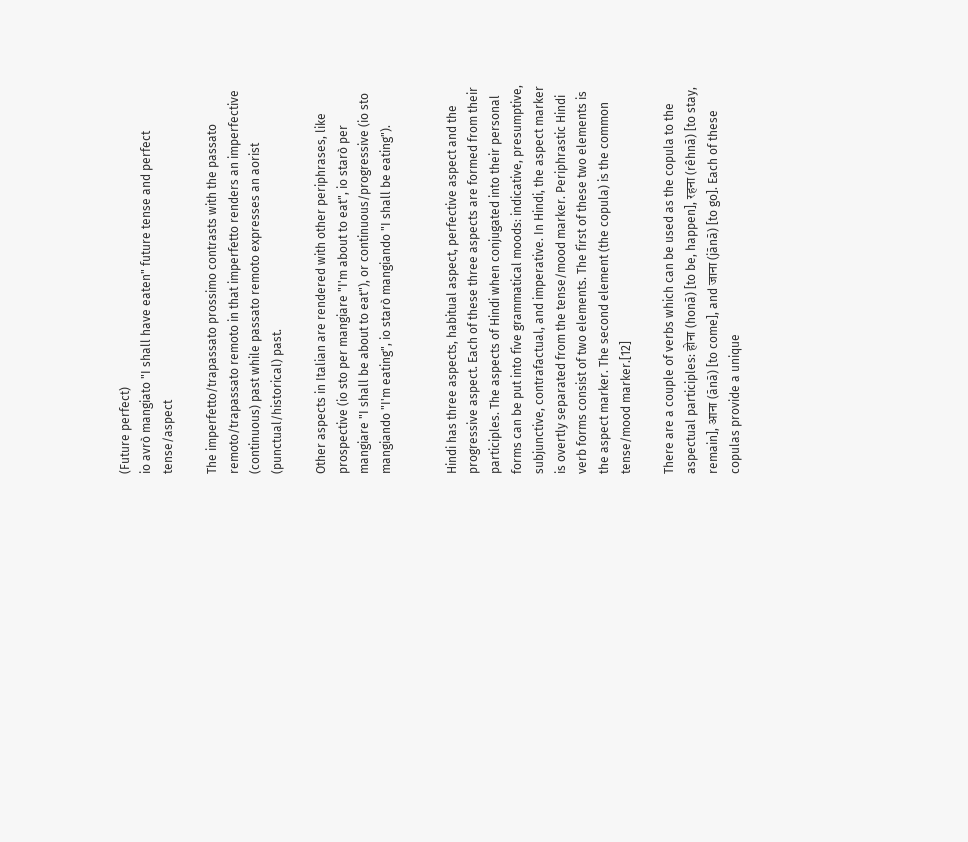(Future perfect)
io avrò mangiato "I shall have eaten" future tense and perfect tense/aspect

The imperfetto/trapassato prossimo contrasts with the passato remoto/trapassato remoto in that imperfetto renders an imperfective (continuous) past while passato remoto expresses an aorist (punctual/historical) past.

Other aspects in Italian are rendered with other periphrases, like prospective (io sto per mangiare "I'm about to eat", io starò per mangiare "I shall be about to eat"), or continuous/progressive (io sto mangiando "I'm eating", io starò mangiando "I shall be eating").


Hindi has three aspects, habitual aspect, perfective aspect and the progressive aspect. Each of these three aspects are formed from their participles. The aspects of Hindi when conjugated into their personal forms can be put into five grammatical moods: indicative, presumptive, subjunctive, contrafactual, and imperative. In Hindi, the aspect marker is overtly separated from the tense/mood marker. Periphrastic Hindi verb forms consist of two elements. The first of these two elements is the aspect marker. The second element (the copula) is the common tense/mood marker.[12]

There are a couple of verbs which can be used as the copula to the aspectual participles: होना (honā) [to be, happen], रहना (rêhnā) [to stay, remain], आना (ānā) [to come], and जाना (jānā) [to go]. Each of these copulas provide a unique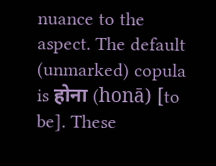nuance to the aspect. The default (unmarked) copula is होना (honā) [to be]. These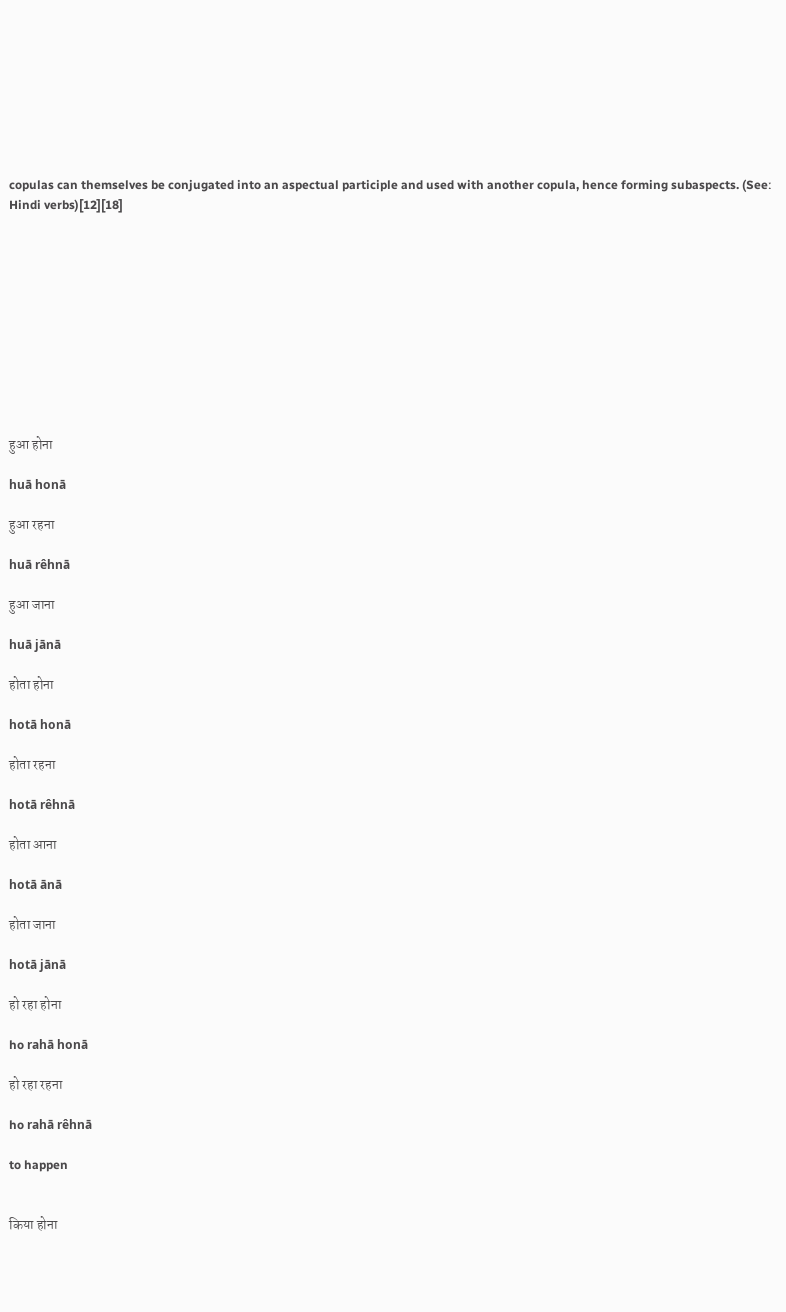copulas can themselves be conjugated into an aspectual participle and used with another copula, hence forming subaspects. (Seeː Hindi verbs)[12][18]











हुआ होना

huā honā

हुआ रहना

huā rêhnā

हुआ जाना

huā jānā

होता होना

hotā honā

होता रहना

hotā rêhnā

होता आना

hotā ānā

होता जाना

hotā jānā

हो रहा होना

ho rahā honā

हो रहा रहना

ho rahā rêhnā

to happen


किया होना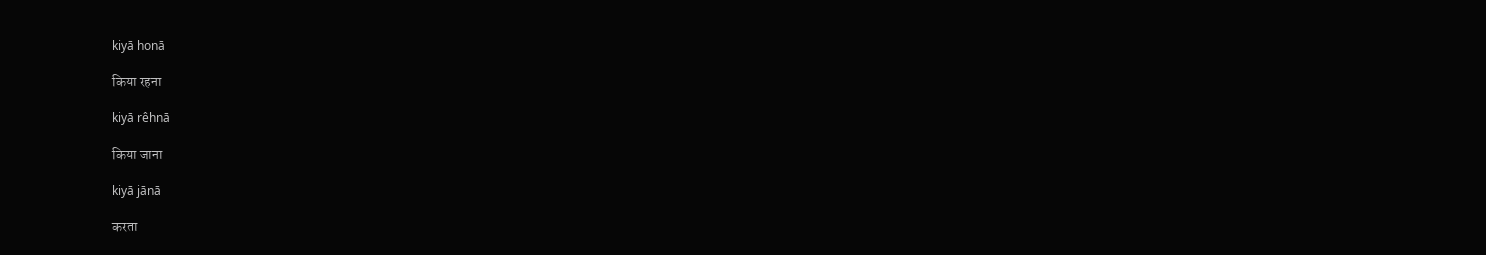kiyā honā

किया रहना

kiyā rêhnā

किया जाना

kiyā jānā

करता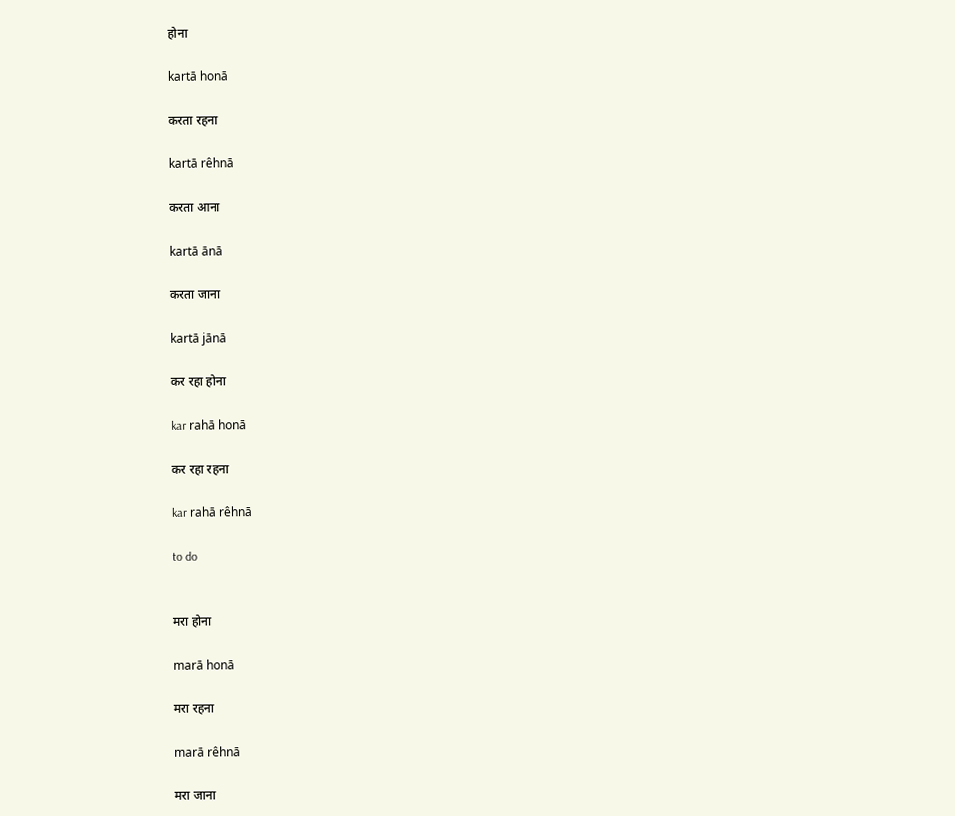होना

kartā honā

करता रहना

kartā rêhnā

करता आना

kartā ānā

करता जाना

kartā jānā

कर रहा होना

kar rahā honā

कर रहा रहना

kar rahā rêhnā

to do


मरा होना

marā honā

मरा रहना

marā rêhnā

मरा जाना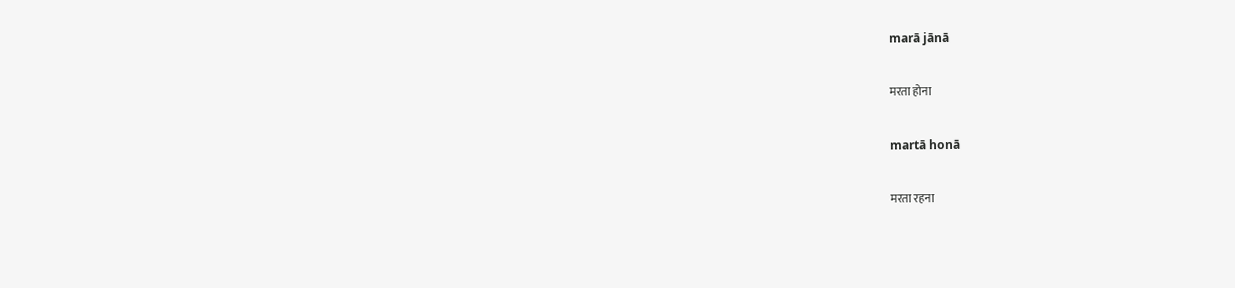marā jānā

मरता होना

martā honā

मरता रहना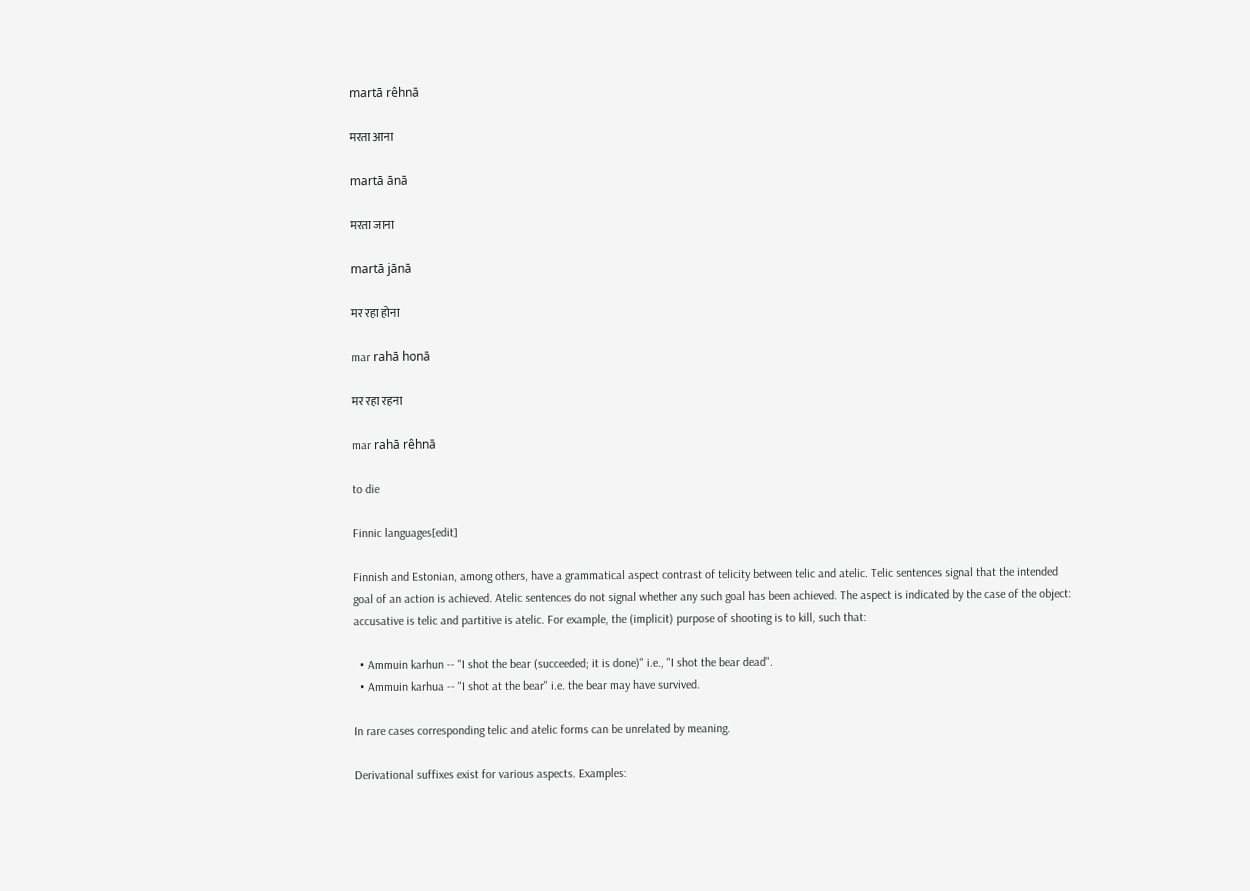martā rêhnā

मरता आना

martā ānā

मरता जाना

martā jānā

मर रहा होना

mar rahā honā

मर रहा रहना

mar rahā rêhnā

to die

Finnic languages[edit]

Finnish and Estonian, among others, have a grammatical aspect contrast of telicity between telic and atelic. Telic sentences signal that the intended goal of an action is achieved. Atelic sentences do not signal whether any such goal has been achieved. The aspect is indicated by the case of the object: accusative is telic and partitive is atelic. For example, the (implicit) purpose of shooting is to kill, such that:

  • Ammuin karhun -- "I shot the bear (succeeded; it is done)" i.e., "I shot the bear dead".
  • Ammuin karhua -- "I shot at the bear" i.e. the bear may have survived.

In rare cases corresponding telic and atelic forms can be unrelated by meaning.

Derivational suffixes exist for various aspects. Examples: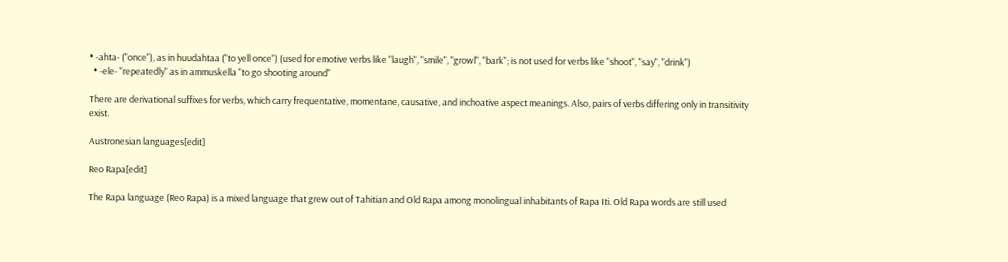• -ahta- ("once"), as in huudahtaa ("to yell once") (used for emotive verbs like "laugh", "smile", "growl", "bark"; is not used for verbs like "shoot", "say", "drink")
  • -ele- "repeatedly" as in ammuskella "to go shooting around"

There are derivational suffixes for verbs, which carry frequentative, momentane, causative, and inchoative aspect meanings. Also, pairs of verbs differing only in transitivity exist.

Austronesian languages[edit]

Reo Rapa[edit]

The Rapa language (Reo Rapa) is a mixed language that grew out of Tahitian and Old Rapa among monolingual inhabitants of Rapa Iti. Old Rapa words are still used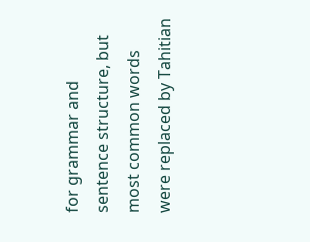for grammar and sentence structure, but most common words were replaced by Tahitian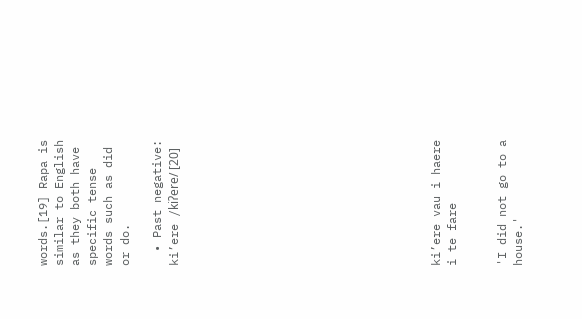words.[19] Rapa is similar to English as they both have specific tense words such as did or do.

  • Past negative: ki’ere /kiʔere/ [20]















ki’ere vau i haere i te fare


'I did not go to a house.'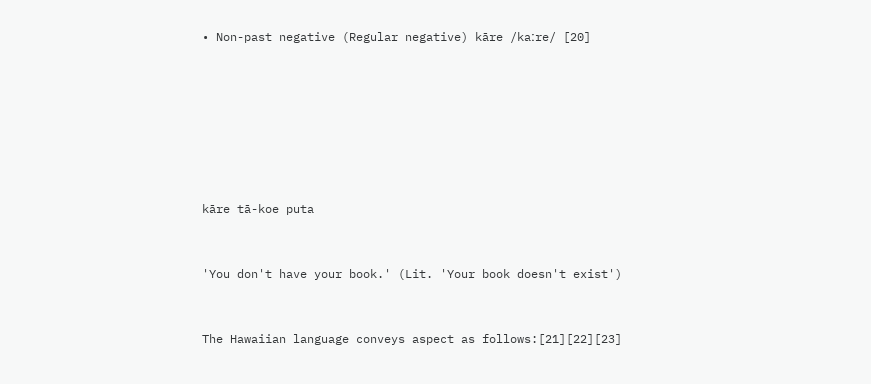• Non-past negative (Regular negative) kāre /kaːre/ [20]







kāre tā-koe puta


'You don't have your book.' (Lit. 'Your book doesn't exist')


The Hawaiian language conveys aspect as follows:[21][22][23]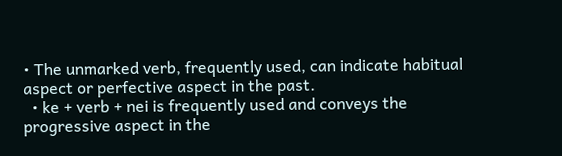• The unmarked verb, frequently used, can indicate habitual aspect or perfective aspect in the past.
  • ke + verb + nei is frequently used and conveys the progressive aspect in the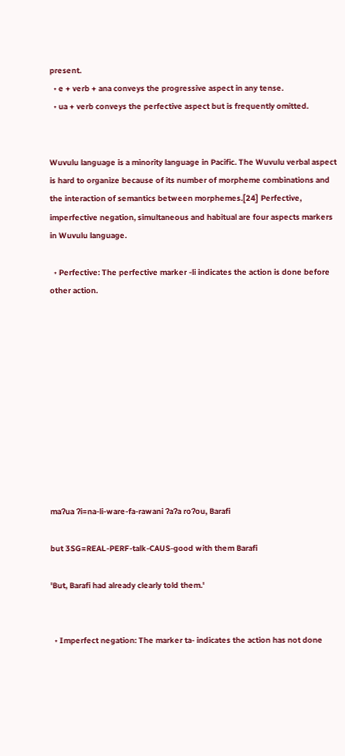present.
  • e + verb + ana conveys the progressive aspect in any tense.
  • ua + verb conveys the perfective aspect but is frequently omitted.


Wuvulu language is a minority language in Pacific. The Wuvulu verbal aspect is hard to organize because of its number of morpheme combinations and the interaction of semantics between morphemes.[24] Perfective, imperfective negation, simultaneous and habitual are four aspects markers in Wuvulu language.

  • Perfective: The perfective marker -li indicates the action is done before other action.











maʔua ʔi=na-li-ware-fa-rawani ʔaʔa roʔou, Barafi

but 3SG=REAL-PERF-talk-CAUS-good with them Barafi

'But, Barafi had already clearly told them.'


  • Imperfect negation: The marker ta- indicates the action has not done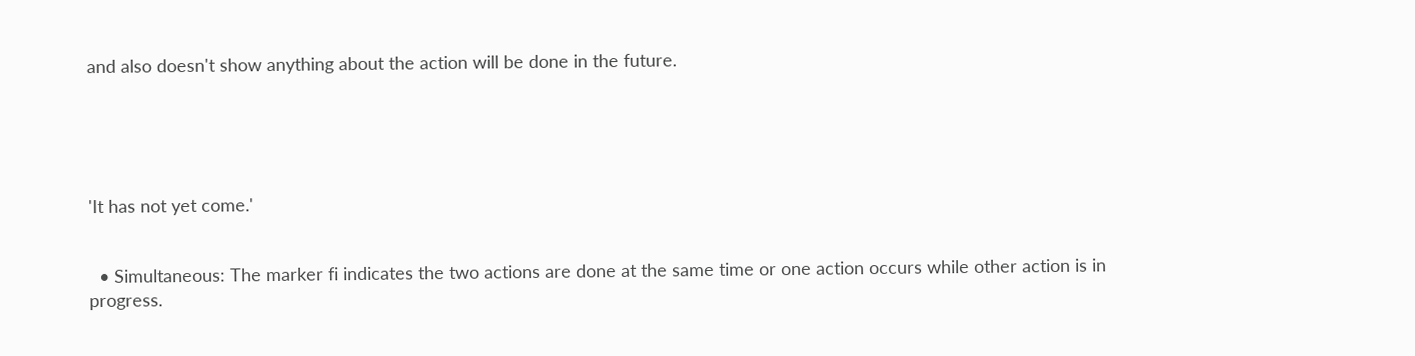and also doesn't show anything about the action will be done in the future.





'It has not yet come.'


  • Simultaneous: The marker fi indicates the two actions are done at the same time or one action occurs while other action is in progress.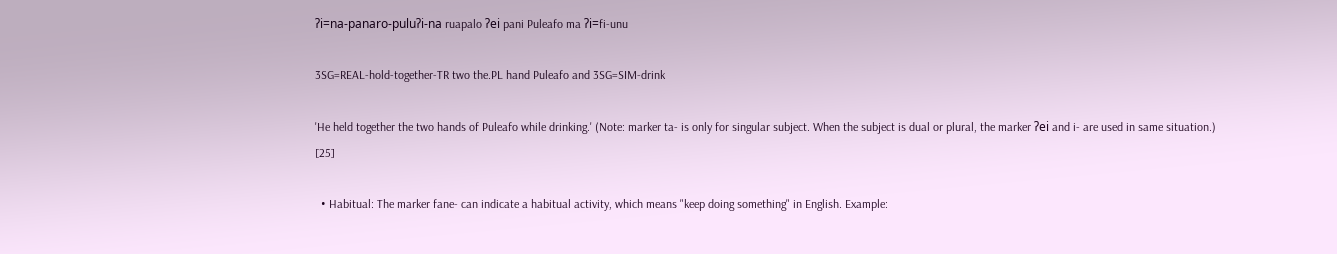ʔi=na-panaro-puluʔi-na ruapalo ʔei pani Puleafo ma ʔi=fi-unu

3SG=REAL-hold-together-TR two the.PL hand Puleafo and 3SG=SIM-drink

'He held together the two hands of Puleafo while drinking.' (Note: marker ta- is only for singular subject. When the subject is dual or plural, the marker ʔei and i- are used in same situation.) [25]

  • Habitual: The marker fane- can indicate a habitual activity, which means "keep doing something" in English. Example: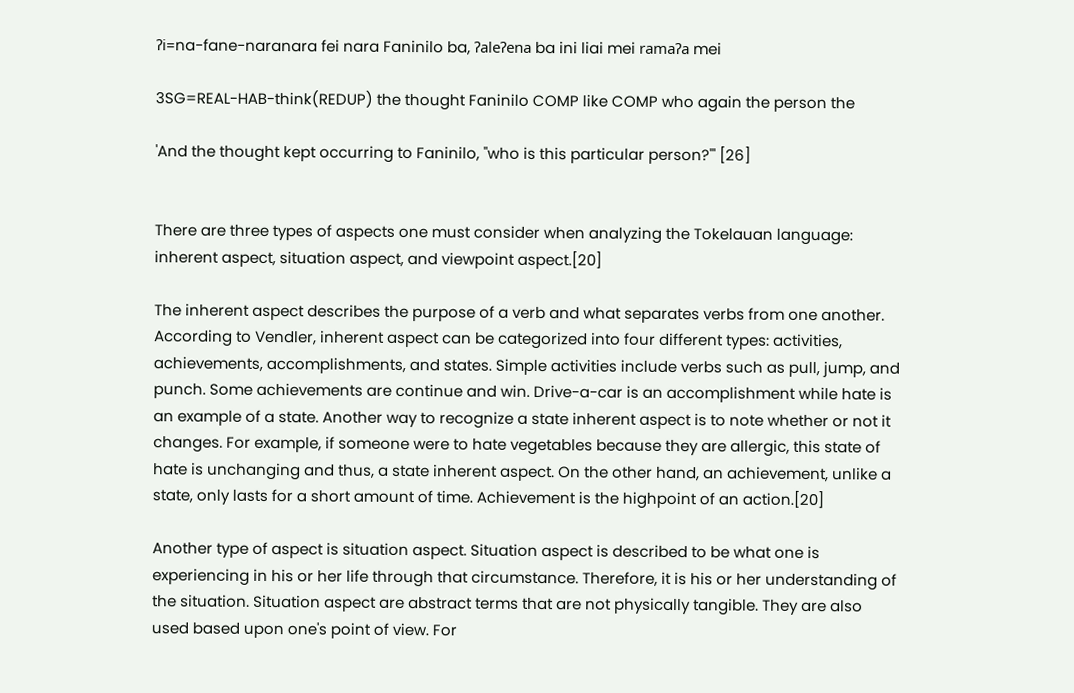ʔi=na-fane-naranara fei nara Faninilo ba, ʔaleʔena ba ini liai mei ramaʔa mei

3SG=REAL-HAB-think(REDUP) the thought Faninilo COMP like COMP who again the person the

'And the thought kept occurring to Faninilo, "who is this particular person?"' [26]


There are three types of aspects one must consider when analyzing the Tokelauan language: inherent aspect, situation aspect, and viewpoint aspect.[20]

The inherent aspect describes the purpose of a verb and what separates verbs from one another. According to Vendler, inherent aspect can be categorized into four different types: activities, achievements, accomplishments, and states. Simple activities include verbs such as pull, jump, and punch. Some achievements are continue and win. Drive-a-car is an accomplishment while hate is an example of a state. Another way to recognize a state inherent aspect is to note whether or not it changes. For example, if someone were to hate vegetables because they are allergic, this state of hate is unchanging and thus, a state inherent aspect. On the other hand, an achievement, unlike a state, only lasts for a short amount of time. Achievement is the highpoint of an action.[20]

Another type of aspect is situation aspect. Situation aspect is described to be what one is experiencing in his or her life through that circumstance. Therefore, it is his or her understanding of the situation. Situation aspect are abstract terms that are not physically tangible. They are also used based upon one's point of view. For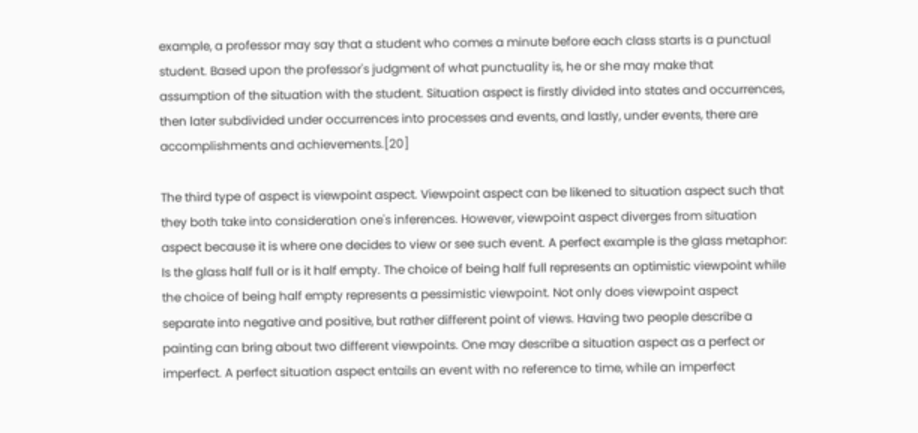example, a professor may say that a student who comes a minute before each class starts is a punctual student. Based upon the professor's judgment of what punctuality is, he or she may make that assumption of the situation with the student. Situation aspect is firstly divided into states and occurrences, then later subdivided under occurrences into processes and events, and lastly, under events, there are accomplishments and achievements.[20]

The third type of aspect is viewpoint aspect. Viewpoint aspect can be likened to situation aspect such that they both take into consideration one's inferences. However, viewpoint aspect diverges from situation aspect because it is where one decides to view or see such event. A perfect example is the glass metaphor: Is the glass half full or is it half empty. The choice of being half full represents an optimistic viewpoint while the choice of being half empty represents a pessimistic viewpoint. Not only does viewpoint aspect separate into negative and positive, but rather different point of views. Having two people describe a painting can bring about two different viewpoints. One may describe a situation aspect as a perfect or imperfect. A perfect situation aspect entails an event with no reference to time, while an imperfect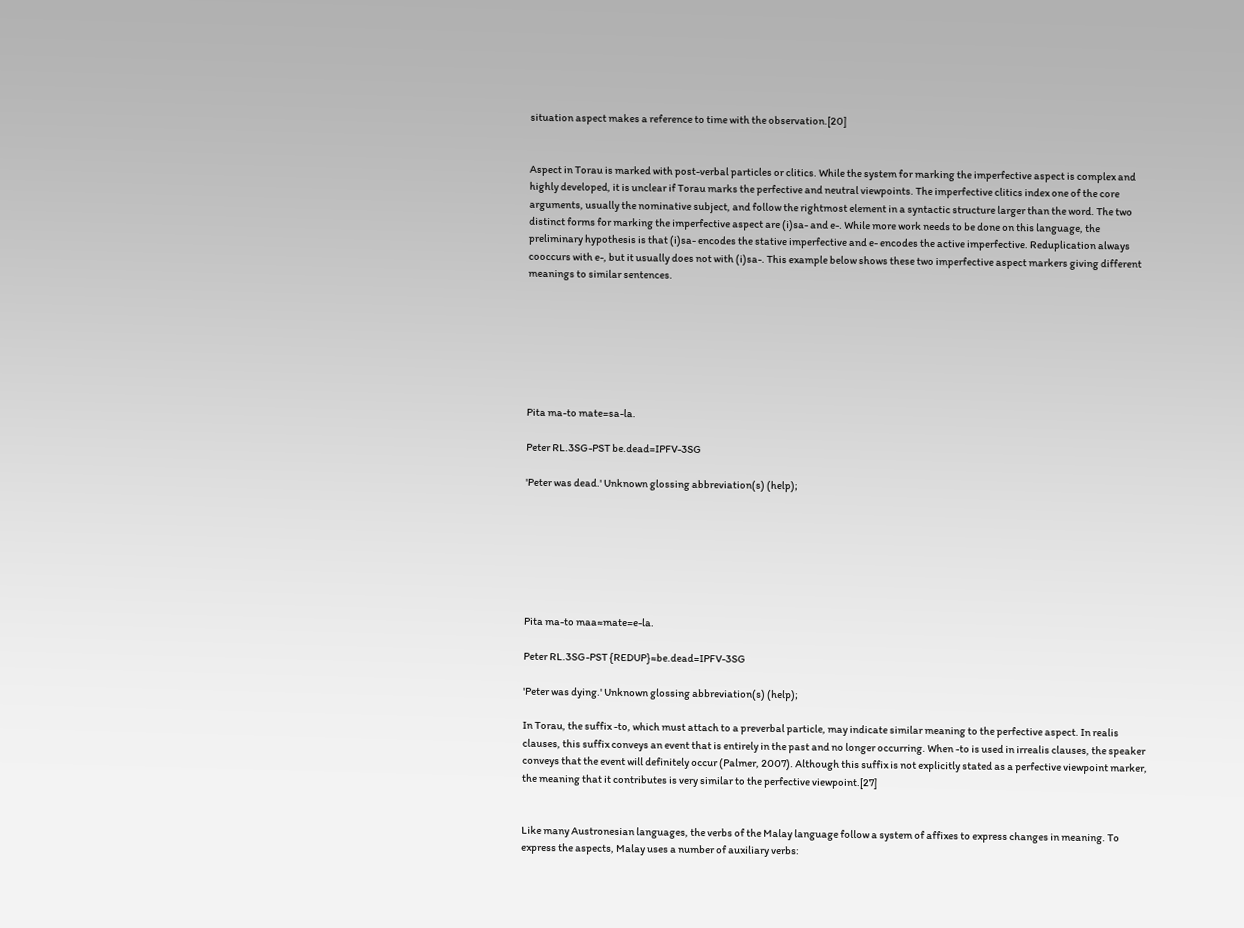situation aspect makes a reference to time with the observation.[20]


Aspect in Torau is marked with post-verbal particles or clitics. While the system for marking the imperfective aspect is complex and highly developed, it is unclear if Torau marks the perfective and neutral viewpoints. The imperfective clitics index one of the core arguments, usually the nominative subject, and follow the rightmost element in a syntactic structure larger than the word. The two distinct forms for marking the imperfective aspect are (i)sa- and e-. While more work needs to be done on this language, the preliminary hypothesis is that (i)sa- encodes the stative imperfective and e- encodes the active imperfective. Reduplication always cooccurs with e-, but it usually does not with (i)sa-. This example below shows these two imperfective aspect markers giving different meanings to similar sentences.







Pita ma-to mate=sa-la.

Peter RL.3SG-PST be.dead=IPFV-3SG

'Peter was dead.' Unknown glossing abbreviation(s) (help);







Pita ma-to maa≈mate=e-la.

Peter RL.3SG-PST {REDUP}≈be.dead=IPFV-3SG

'Peter was dying.' Unknown glossing abbreviation(s) (help);

In Torau, the suffix -to, which must attach to a preverbal particle, may indicate similar meaning to the perfective aspect. In realis clauses, this suffix conveys an event that is entirely in the past and no longer occurring. When -to is used in irrealis clauses, the speaker conveys that the event will definitely occur (Palmer, 2007). Although this suffix is not explicitly stated as a perfective viewpoint marker, the meaning that it contributes is very similar to the perfective viewpoint.[27]


Like many Austronesian languages, the verbs of the Malay language follow a system of affixes to express changes in meaning. To express the aspects, Malay uses a number of auxiliary verbs: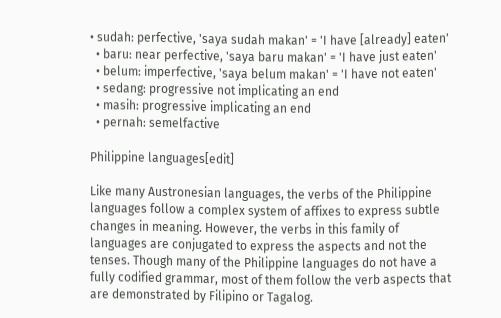• sudah: perfective, 'saya sudah makan' = 'I have [already] eaten'
  • baru: near perfective, 'saya baru makan' = 'I have just eaten'
  • belum: imperfective, 'saya belum makan' = 'I have not eaten'
  • sedang: progressive not implicating an end
  • masih: progressive implicating an end
  • pernah: semelfactive

Philippine languages[edit]

Like many Austronesian languages, the verbs of the Philippine languages follow a complex system of affixes to express subtle changes in meaning. However, the verbs in this family of languages are conjugated to express the aspects and not the tenses. Though many of the Philippine languages do not have a fully codified grammar, most of them follow the verb aspects that are demonstrated by Filipino or Tagalog.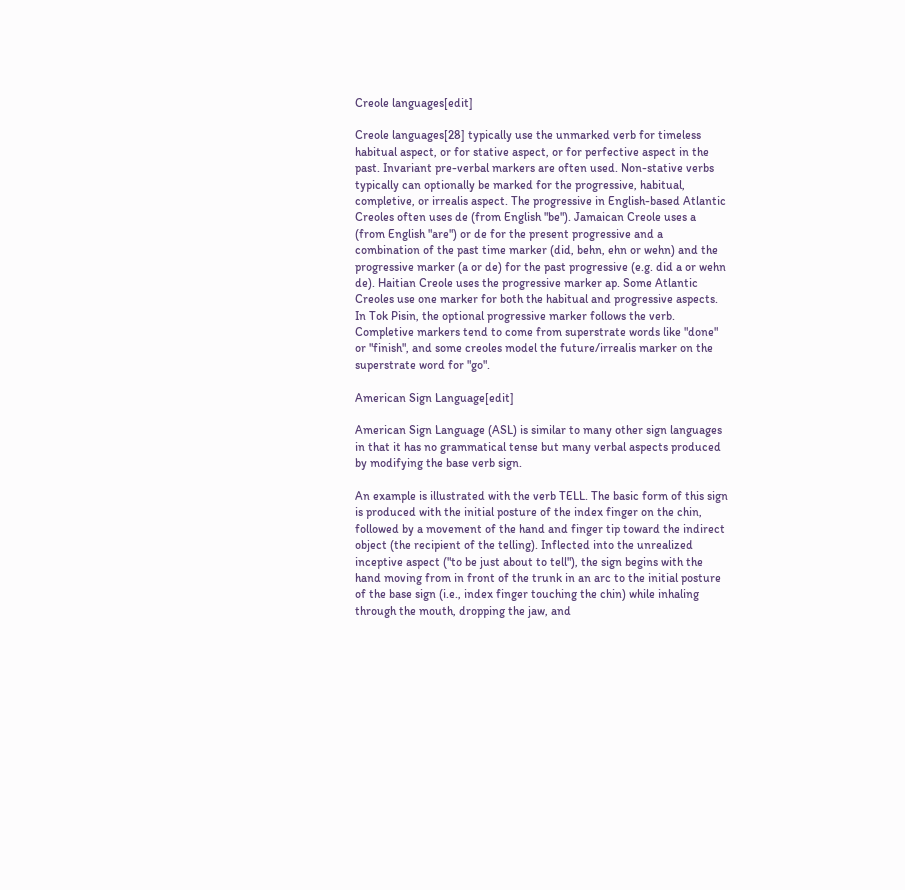Creole languages[edit]

Creole languages[28] typically use the unmarked verb for timeless habitual aspect, or for stative aspect, or for perfective aspect in the past. Invariant pre-verbal markers are often used. Non-stative verbs typically can optionally be marked for the progressive, habitual, completive, or irrealis aspect. The progressive in English-based Atlantic Creoles often uses de (from English "be"). Jamaican Creole uses a (from English "are") or de for the present progressive and a combination of the past time marker (did, behn, ehn or wehn) and the progressive marker (a or de) for the past progressive (e.g. did a or wehn de). Haitian Creole uses the progressive marker ap. Some Atlantic Creoles use one marker for both the habitual and progressive aspects. In Tok Pisin, the optional progressive marker follows the verb. Completive markers tend to come from superstrate words like "done" or "finish", and some creoles model the future/irrealis marker on the superstrate word for "go".

American Sign Language[edit]

American Sign Language (ASL) is similar to many other sign languages in that it has no grammatical tense but many verbal aspects produced by modifying the base verb sign.

An example is illustrated with the verb TELL. The basic form of this sign is produced with the initial posture of the index finger on the chin, followed by a movement of the hand and finger tip toward the indirect object (the recipient of the telling). Inflected into the unrealized inceptive aspect ("to be just about to tell"), the sign begins with the hand moving from in front of the trunk in an arc to the initial posture of the base sign (i.e., index finger touching the chin) while inhaling through the mouth, dropping the jaw, and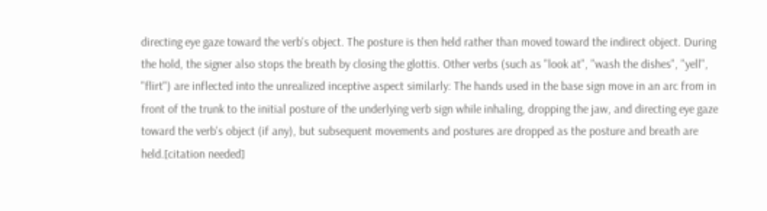directing eye gaze toward the verb's object. The posture is then held rather than moved toward the indirect object. During the hold, the signer also stops the breath by closing the glottis. Other verbs (such as "look at", "wash the dishes", "yell", "flirt") are inflected into the unrealized inceptive aspect similarly: The hands used in the base sign move in an arc from in front of the trunk to the initial posture of the underlying verb sign while inhaling, dropping the jaw, and directing eye gaze toward the verb's object (if any), but subsequent movements and postures are dropped as the posture and breath are held.[citation needed]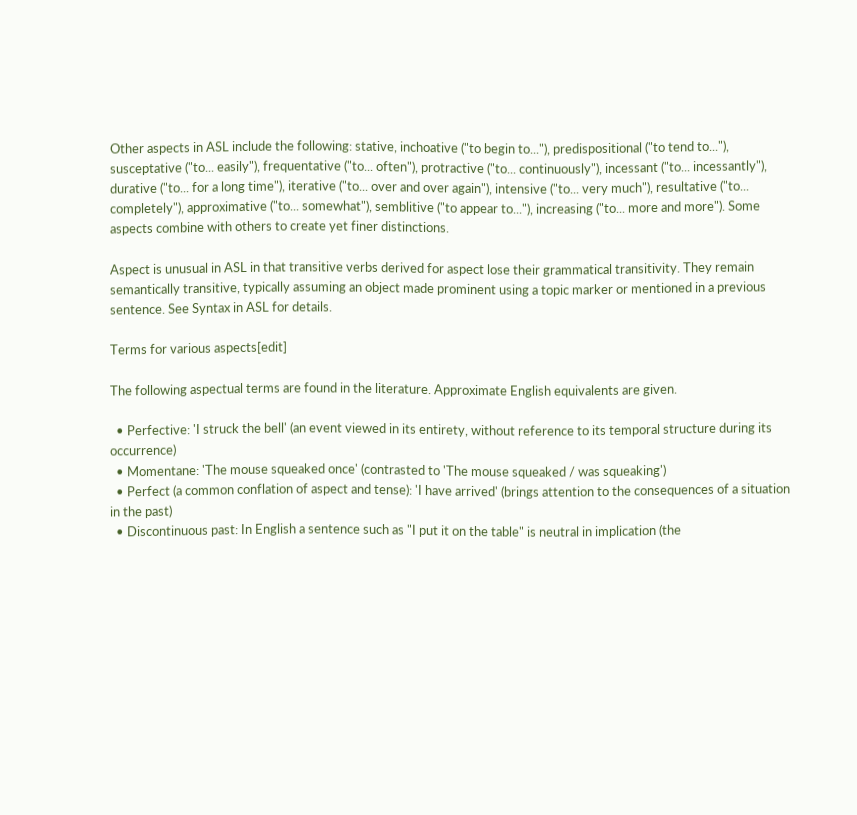Other aspects in ASL include the following: stative, inchoative ("to begin to..."), predispositional ("to tend to..."), susceptative ("to... easily"), frequentative ("to... often"), protractive ("to... continuously"), incessant ("to... incessantly"), durative ("to... for a long time"), iterative ("to... over and over again"), intensive ("to... very much"), resultative ("to... completely"), approximative ("to... somewhat"), semblitive ("to appear to..."), increasing ("to... more and more"). Some aspects combine with others to create yet finer distinctions.

Aspect is unusual in ASL in that transitive verbs derived for aspect lose their grammatical transitivity. They remain semantically transitive, typically assuming an object made prominent using a topic marker or mentioned in a previous sentence. See Syntax in ASL for details.

Terms for various aspects[edit]

The following aspectual terms are found in the literature. Approximate English equivalents are given.

  • Perfective: 'I struck the bell' (an event viewed in its entirety, without reference to its temporal structure during its occurrence)
  • Momentane: 'The mouse squeaked once' (contrasted to 'The mouse squeaked / was squeaking')
  • Perfect (a common conflation of aspect and tense): 'I have arrived' (brings attention to the consequences of a situation in the past)
  • Discontinuous past: In English a sentence such as "I put it on the table" is neutral in implication (the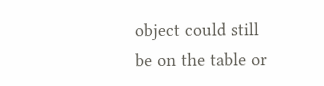object could still be on the table or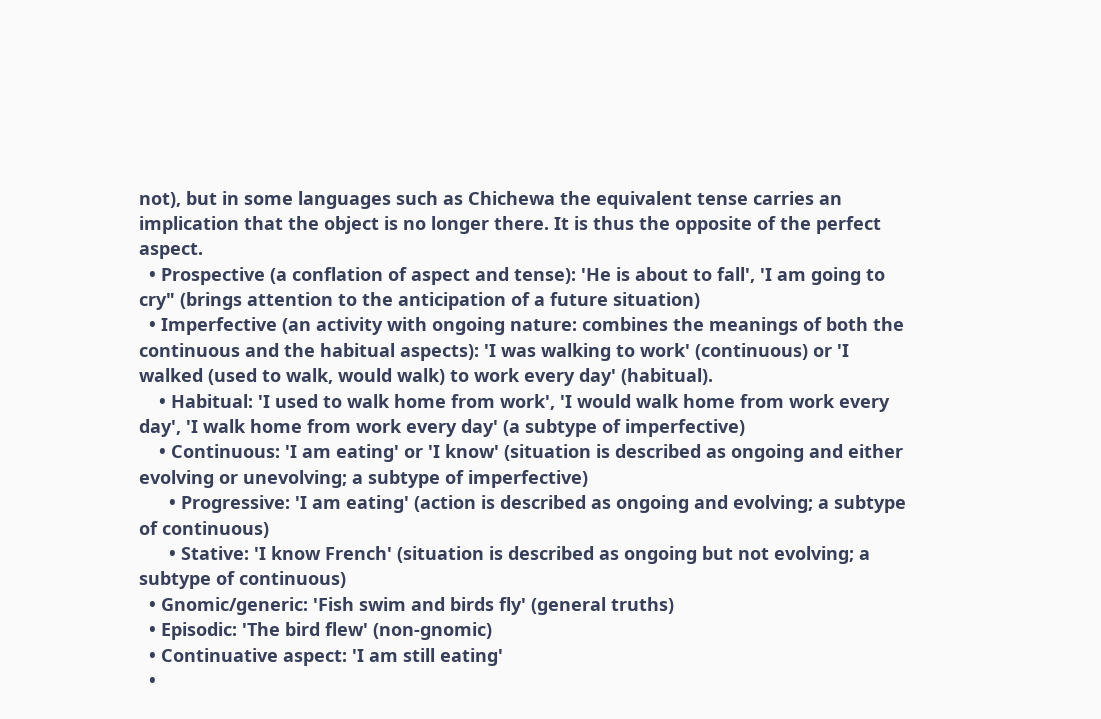not), but in some languages such as Chichewa the equivalent tense carries an implication that the object is no longer there. It is thus the opposite of the perfect aspect.
  • Prospective (a conflation of aspect and tense): 'He is about to fall', 'I am going to cry" (brings attention to the anticipation of a future situation)
  • Imperfective (an activity with ongoing nature: combines the meanings of both the continuous and the habitual aspects): 'I was walking to work' (continuous) or 'I walked (used to walk, would walk) to work every day' (habitual).
    • Habitual: 'I used to walk home from work', 'I would walk home from work every day', 'I walk home from work every day' (a subtype of imperfective)
    • Continuous: 'I am eating' or 'I know' (situation is described as ongoing and either evolving or unevolving; a subtype of imperfective)
      • Progressive: 'I am eating' (action is described as ongoing and evolving; a subtype of continuous)
      • Stative: 'I know French' (situation is described as ongoing but not evolving; a subtype of continuous)
  • Gnomic/generic: 'Fish swim and birds fly' (general truths)
  • Episodic: 'The bird flew' (non-gnomic)
  • Continuative aspect: 'I am still eating'
  •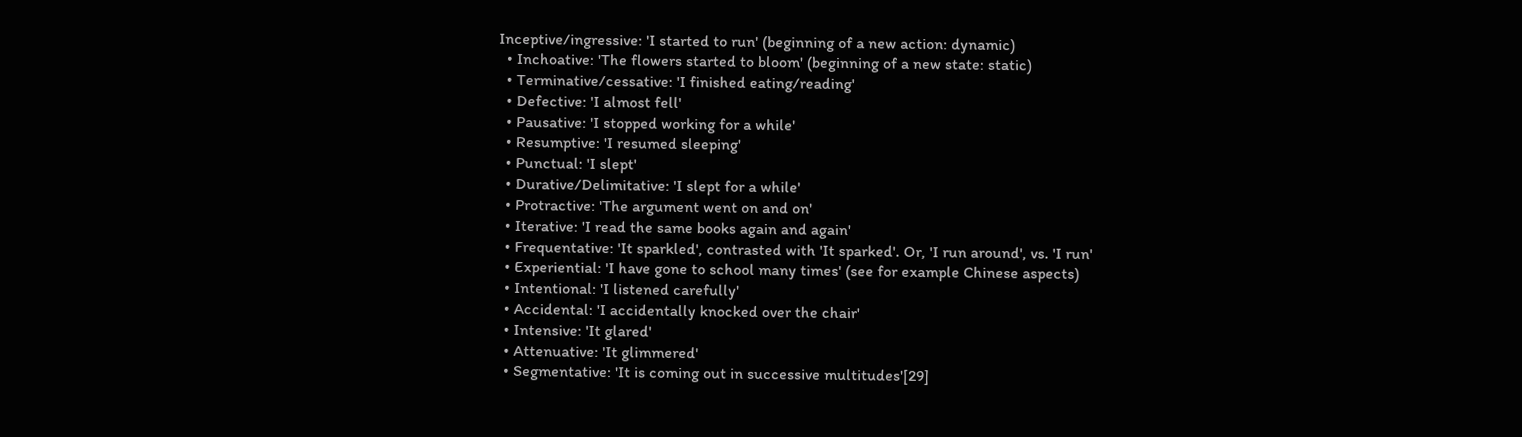Inceptive/ingressive: 'I started to run' (beginning of a new action: dynamic)
  • Inchoative: 'The flowers started to bloom' (beginning of a new state: static)
  • Terminative/cessative: 'I finished eating/reading'
  • Defective: 'I almost fell'
  • Pausative: 'I stopped working for a while'
  • Resumptive: 'I resumed sleeping'
  • Punctual: 'I slept'
  • Durative/Delimitative: 'I slept for a while'
  • Protractive: 'The argument went on and on'
  • Iterative: 'I read the same books again and again'
  • Frequentative: 'It sparkled', contrasted with 'It sparked'. Or, 'I run around', vs. 'I run'
  • Experiential: 'I have gone to school many times' (see for example Chinese aspects)
  • Intentional: 'I listened carefully'
  • Accidental: 'I accidentally knocked over the chair'
  • Intensive: 'It glared'
  • Attenuative: 'It glimmered'
  • Segmentative: 'It is coming out in successive multitudes'[29]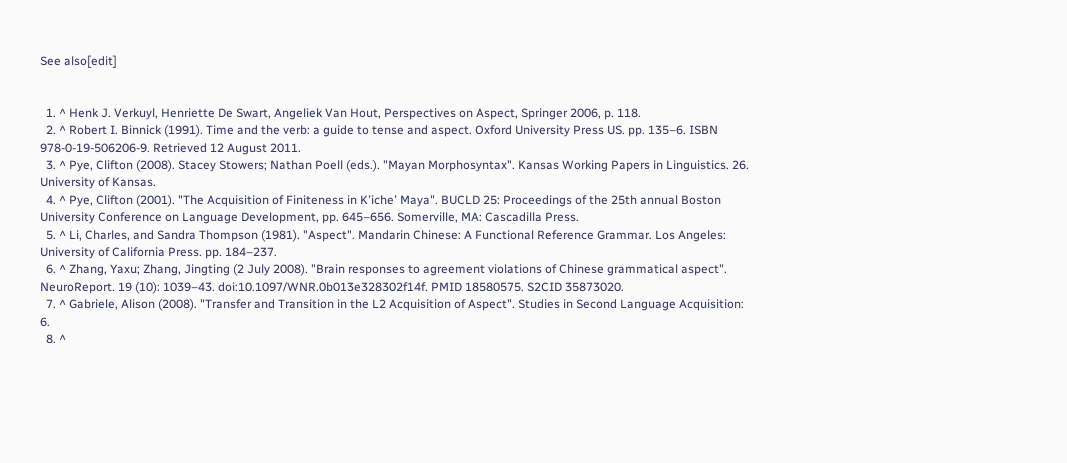See also[edit]


  1. ^ Henk J. Verkuyl, Henriette De Swart, Angeliek Van Hout, Perspectives on Aspect, Springer 2006, p. 118.
  2. ^ Robert I. Binnick (1991). Time and the verb: a guide to tense and aspect. Oxford University Press US. pp. 135–6. ISBN 978-0-19-506206-9. Retrieved 12 August 2011.
  3. ^ Pye, Clifton (2008). Stacey Stowers; Nathan Poell (eds.). "Mayan Morphosyntax". Kansas Working Papers in Linguistics. 26. University of Kansas.
  4. ^ Pye, Clifton (2001). "The Acquisition of Finiteness in Kʼicheʼ Maya". BUCLD 25: Proceedings of the 25th annual Boston University Conference on Language Development, pp. 645–656. Somerville, MA: Cascadilla Press.
  5. ^ Li, Charles, and Sandra Thompson (1981). "Aspect". Mandarin Chinese: A Functional Reference Grammar. Los Angeles: University of California Press. pp. 184–237.
  6. ^ Zhang, Yaxu; Zhang, Jingting (2 July 2008). "Brain responses to agreement violations of Chinese grammatical aspect". NeuroReport. 19 (10): 1039–43. doi:10.1097/WNR.0b013e328302f14f. PMID 18580575. S2CID 35873020.
  7. ^ Gabriele, Alison (2008). "Transfer and Transition in the L2 Acquisition of Aspect". Studies in Second Language Acquisition: 6.
  8. ^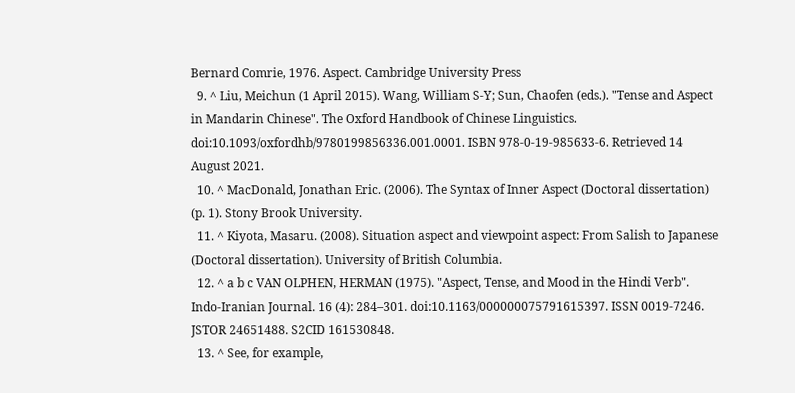Bernard Comrie, 1976. Aspect. Cambridge University Press
  9. ^ Liu, Meichun (1 April 2015). Wang, William S-Y; Sun, Chaofen (eds.). "Tense and Aspect in Mandarin Chinese". The Oxford Handbook of Chinese Linguistics. doi:10.1093/oxfordhb/9780199856336.001.0001. ISBN 978-0-19-985633-6. Retrieved 14 August 2021.
  10. ^ MacDonald, Jonathan Eric. (2006). The Syntax of Inner Aspect (Doctoral dissertation) (p. 1). Stony Brook University.
  11. ^ Kiyota, Masaru. (2008). Situation aspect and viewpoint aspect: From Salish to Japanese (Doctoral dissertation). University of British Columbia.
  12. ^ a b c VAN OLPHEN, HERMAN (1975). "Aspect, Tense, and Mood in the Hindi Verb". Indo-Iranian Journal. 16 (4): 284–301. doi:10.1163/000000075791615397. ISSN 0019-7246. JSTOR 24651488. S2CID 161530848.
  13. ^ See, for example,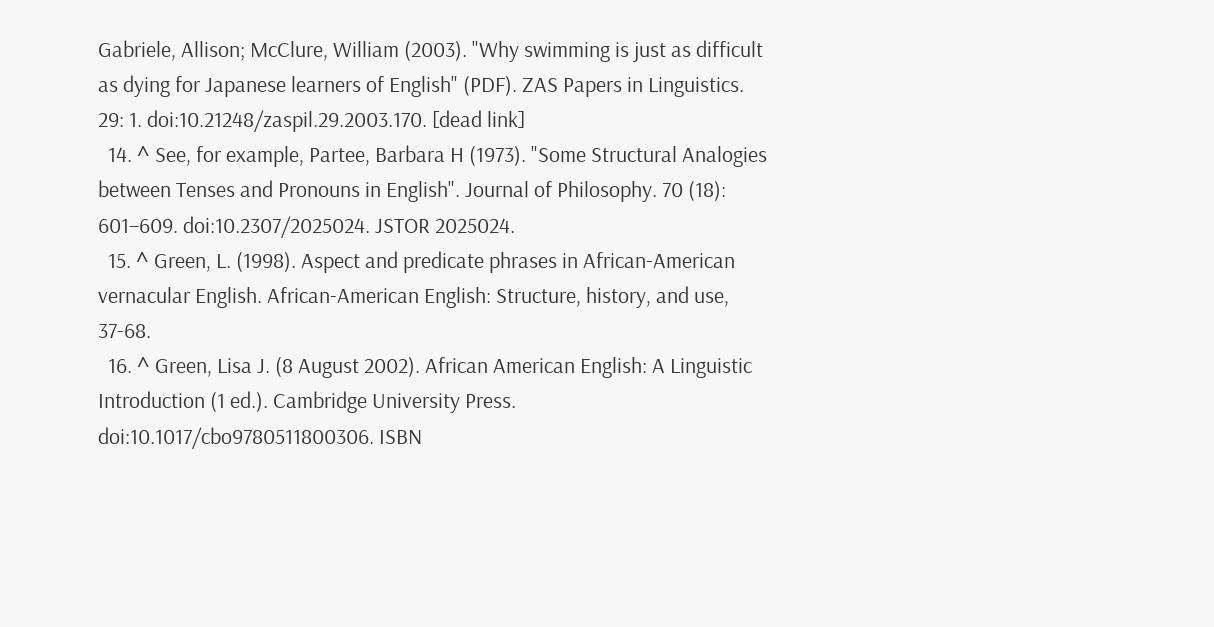Gabriele, Allison; McClure, William (2003). "Why swimming is just as difficult as dying for Japanese learners of English" (PDF). ZAS Papers in Linguistics. 29: 1. doi:10.21248/zaspil.29.2003.170. [dead link]
  14. ^ See, for example, Partee, Barbara H (1973). "Some Structural Analogies between Tenses and Pronouns in English". Journal of Philosophy. 70 (18): 601–609. doi:10.2307/2025024. JSTOR 2025024.
  15. ^ Green, L. (1998). Aspect and predicate phrases in African-American vernacular English. African-American English: Structure, history, and use, 37-68.
  16. ^ Green, Lisa J. (8 August 2002). African American English: A Linguistic Introduction (1 ed.). Cambridge University Press. doi:10.1017/cbo9780511800306. ISBN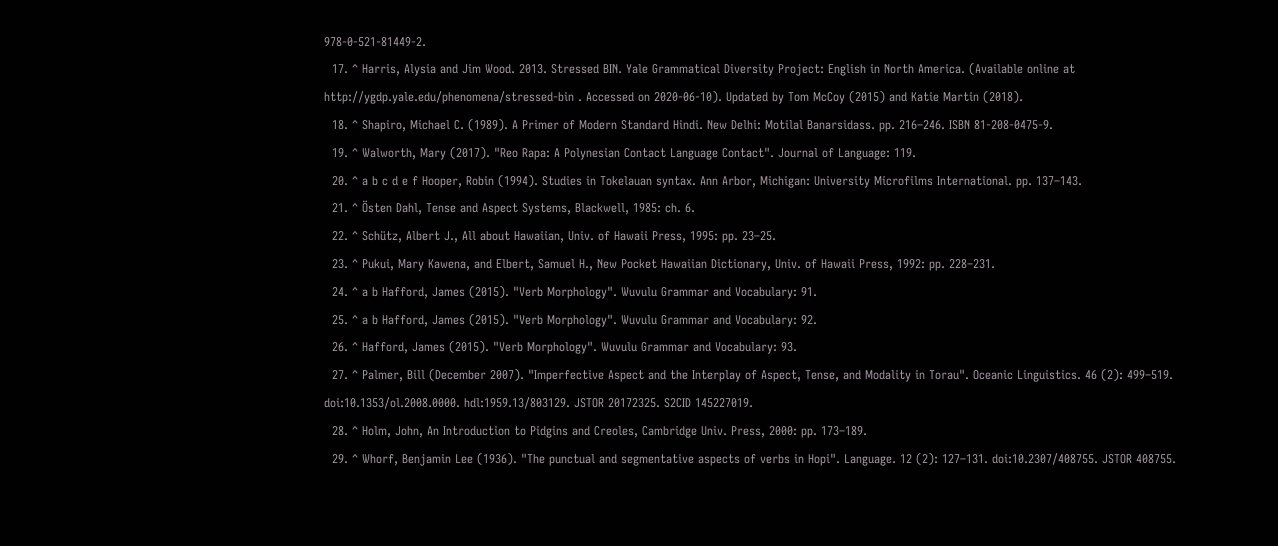978-0-521-81449-2.
  17. ^ Harris, Alysia and Jim Wood. 2013. Stressed BIN. Yale Grammatical Diversity Project: English in North America. (Available online at http://ygdp.yale.edu/phenomena/stressed-bin . Accessed on 2020-06-10). Updated by Tom McCoy (2015) and Katie Martin (2018).
  18. ^ Shapiro, Michael C. (1989). A Primer of Modern Standard Hindi. New Delhi: Motilal Banarsidass. pp. 216–246. ISBN 81-208-0475-9.
  19. ^ Walworth, Mary (2017). "Reo Rapa: A Polynesian Contact Language Contact". Journal of Language: 119.
  20. ^ a b c d e f Hooper, Robin (1994). Studies in Tokelauan syntax. Ann Arbor, Michigan: University Microfilms International. pp. 137–143.
  21. ^ Östen Dahl, Tense and Aspect Systems, Blackwell, 1985: ch. 6.
  22. ^ Schütz, Albert J., All about Hawaiian, Univ. of Hawaii Press, 1995: pp. 23–25.
  23. ^ Pukui, Mary Kawena, and Elbert, Samuel H., New Pocket Hawaiian Dictionary, Univ. of Hawaii Press, 1992: pp. 228–231.
  24. ^ a b Hafford, James (2015). "Verb Morphology". Wuvulu Grammar and Vocabulary: 91.
  25. ^ a b Hafford, James (2015). "Verb Morphology". Wuvulu Grammar and Vocabulary: 92.
  26. ^ Hafford, James (2015). "Verb Morphology". Wuvulu Grammar and Vocabulary: 93.
  27. ^ Palmer, Bill (December 2007). "Imperfective Aspect and the Interplay of Aspect, Tense, and Modality in Torau". Oceanic Linguistics. 46 (2): 499–519. doi:10.1353/ol.2008.0000. hdl:1959.13/803129. JSTOR 20172325. S2CID 145227019.
  28. ^ Holm, John, An Introduction to Pidgins and Creoles, Cambridge Univ. Press, 2000: pp. 173–189.
  29. ^ Whorf, Benjamin Lee (1936). "The punctual and segmentative aspects of verbs in Hopi". Language. 12 (2): 127–131. doi:10.2307/408755. JSTOR 408755.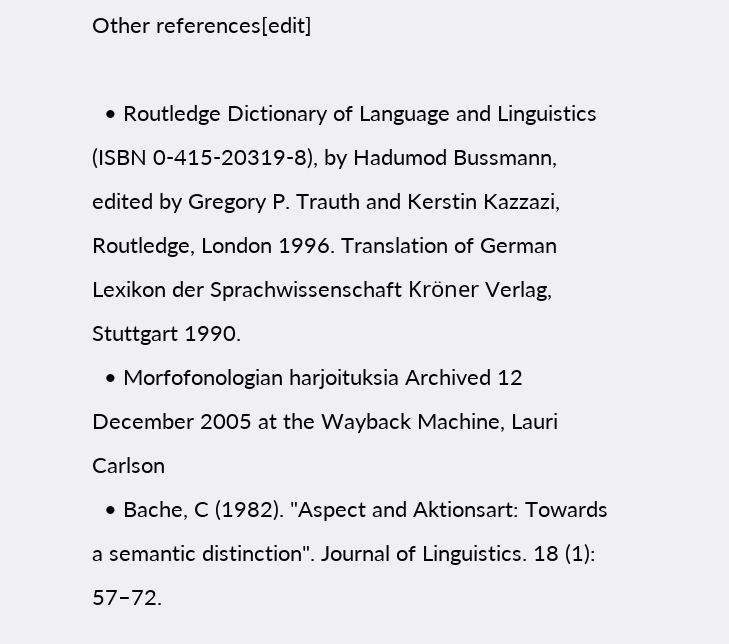Other references[edit]

  • Routledge Dictionary of Language and Linguistics (ISBN 0-415-20319-8), by Hadumod Bussmann, edited by Gregory P. Trauth and Kerstin Kazzazi, Routledge, London 1996. Translation of German Lexikon der Sprachwissenschaft Kröner Verlag, Stuttgart 1990.
  • Morfofonologian harjoituksia Archived 12 December 2005 at the Wayback Machine, Lauri Carlson
  • Bache, C (1982). "Aspect and Aktionsart: Towards a semantic distinction". Journal of Linguistics. 18 (1): 57–72.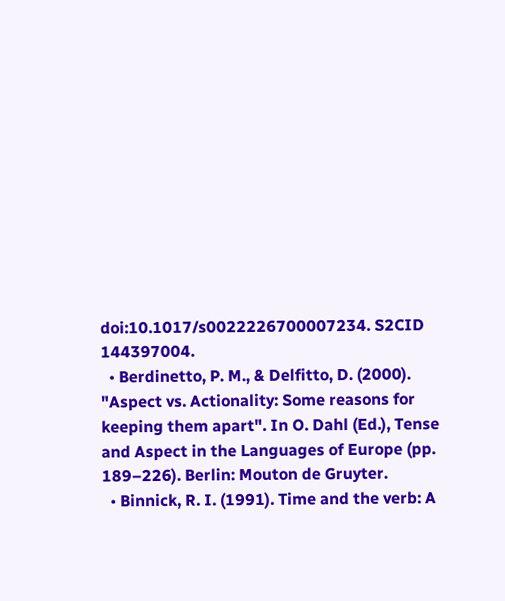doi:10.1017/s0022226700007234. S2CID 144397004.
  • Berdinetto, P. M., & Delfitto, D. (2000). "Aspect vs. Actionality: Some reasons for keeping them apart". In O. Dahl (Ed.), Tense and Aspect in the Languages of Europe (pp. 189–226). Berlin: Mouton de Gruyter.
  • Binnick, R. I. (1991). Time and the verb: A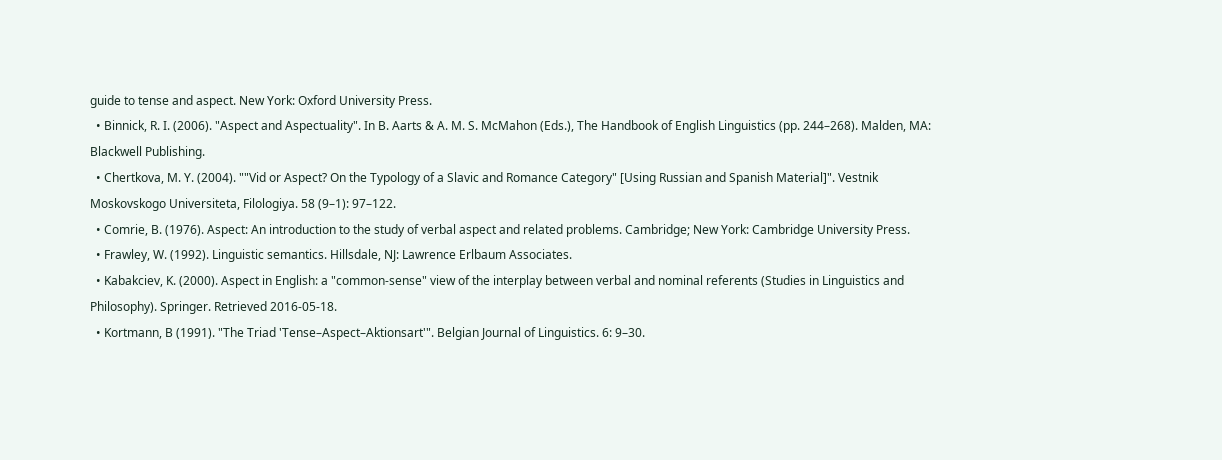guide to tense and aspect. New York: Oxford University Press.
  • Binnick, R. I. (2006). "Aspect and Aspectuality". In B. Aarts & A. M. S. McMahon (Eds.), The Handbook of English Linguistics (pp. 244–268). Malden, MA: Blackwell Publishing.
  • Chertkova, M. Y. (2004). ""Vid or Aspect? On the Typology of a Slavic and Romance Category" [Using Russian and Spanish Material]". Vestnik Moskovskogo Universiteta, Filologiya. 58 (9–1): 97–122.
  • Comrie, B. (1976). Aspect: An introduction to the study of verbal aspect and related problems. Cambridge; New York: Cambridge University Press.
  • Frawley, W. (1992). Linguistic semantics. Hillsdale, NJ: Lawrence Erlbaum Associates.
  • Kabakciev, K. (2000). Aspect in English: a "common-sense" view of the interplay between verbal and nominal referents (Studies in Linguistics and Philosophy). Springer. Retrieved 2016-05-18.
  • Kortmann, B (1991). "The Triad 'Tense–Aspect–Aktionsart'". Belgian Journal of Linguistics. 6: 9–30.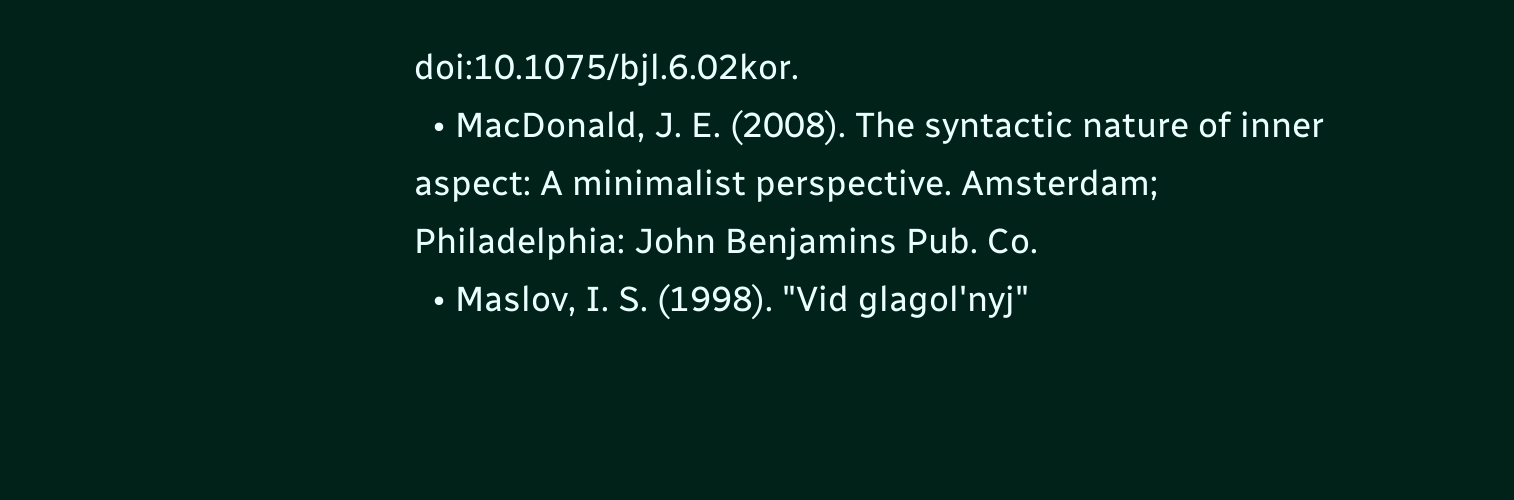doi:10.1075/bjl.6.02kor.
  • MacDonald, J. E. (2008). The syntactic nature of inner aspect: A minimalist perspective. Amsterdam; Philadelphia: John Benjamins Pub. Co.
  • Maslov, I. S. (1998). "Vid glagol'nyj"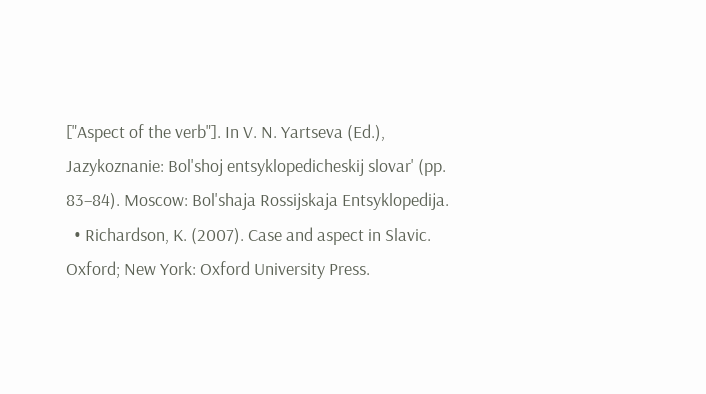["Aspect of the verb"]. In V. N. Yartseva (Ed.), Jazykoznanie: Bol'shoj entsyklopedicheskij slovar' (pp. 83–84). Moscow: Bol'shaja Rossijskaja Entsyklopedija.
  • Richardson, K. (2007). Case and aspect in Slavic. Oxford; New York: Oxford University Press.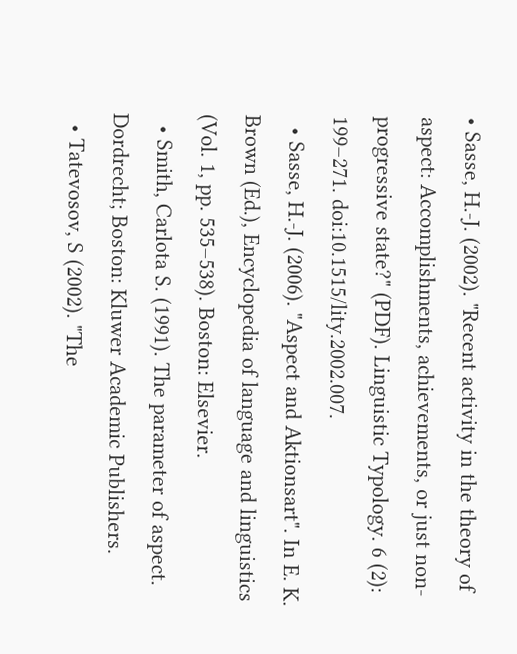• Sasse, H.-J. (2002). "Recent activity in the theory of aspect: Accomplishments, achievements, or just non-progressive state?" (PDF). Linguistic Typology. 6 (2): 199–271. doi:10.1515/lity.2002.007.
  • Sasse, H.-J. (2006). "Aspect and Aktionsart". In E. K. Brown (Ed.), Encyclopedia of language and linguistics (Vol. 1, pp. 535–538). Boston: Elsevier.
  • Smith, Carlota S. (1991). The parameter of aspect. Dordrecht; Boston: Kluwer Academic Publishers.
  • Tatevosov, S (2002). "The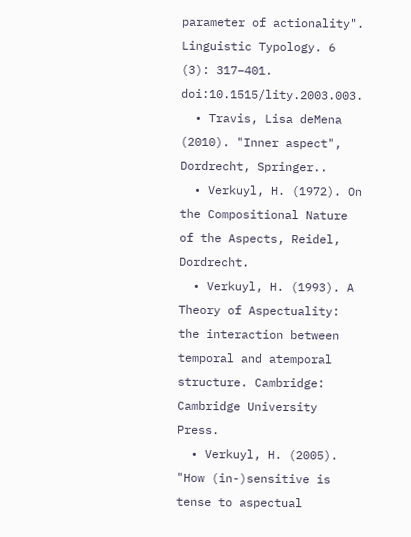parameter of actionality". Linguistic Typology. 6 (3): 317–401. doi:10.1515/lity.2003.003.
  • Travis, Lisa deMena (2010). "Inner aspect", Dordrecht, Springer..
  • Verkuyl, H. (1972). On the Compositional Nature of the Aspects, Reidel, Dordrecht.
  • Verkuyl, H. (1993). A Theory of Aspectuality: the interaction between temporal and atemporal structure. Cambridge: Cambridge University Press.
  • Verkuyl, H. (2005). "How (in-)sensitive is tense to aspectual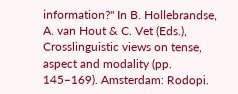information?" In B. Hollebrandse, A. van Hout & C. Vet (Eds.), Crosslinguistic views on tense, aspect and modality (pp. 145–169). Amsterdam: Rodopi.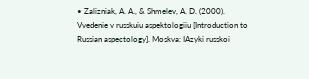• Zalizniak, A. A., & Shmelev, A. D. (2000). Vvedenie v russkuiu aspektologiiu [Introduction to Russian aspectology]. Moskva: IAzyki russkoi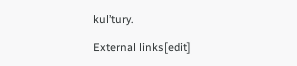kul’tury.

External links[edit]